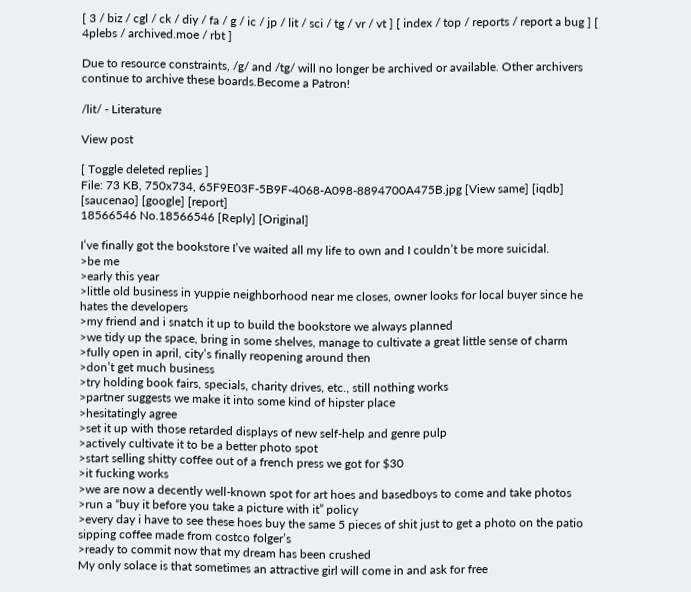[ 3 / biz / cgl / ck / diy / fa / g / ic / jp / lit / sci / tg / vr / vt ] [ index / top / reports / report a bug ] [ 4plebs / archived.moe / rbt ]

Due to resource constraints, /g/ and /tg/ will no longer be archived or available. Other archivers continue to archive these boards.Become a Patron!

/lit/ - Literature

View post

[ Toggle deleted replies ]
File: 73 KB, 750x734, 65F9E03F-5B9F-4068-A098-8894700A475B.jpg [View same] [iqdb] [saucenao] [google] [report]
18566546 No.18566546 [Reply] [Original]

I’ve finally got the bookstore I’ve waited all my life to own and I couldn’t be more suicidal.
>be me
>early this year
>little old business in yuppie neighborhood near me closes, owner looks for local buyer since he hates the developers
>my friend and i snatch it up to build the bookstore we always planned
>we tidy up the space, bring in some shelves, manage to cultivate a great little sense of charm
>fully open in april, city’s finally reopening around then
>don’t get much business
>try holding book fairs, specials, charity drives, etc., still nothing works
>partner suggests we make it into some kind of hipster place
>hesitatingly agree
>set it up with those retarded displays of new self-help and genre pulp
>actively cultivate it to be a better photo spot
>start selling shitty coffee out of a french press we got for $30
>it fucking works
>we are now a decently well-known spot for art hoes and basedboys to come and take photos
>run a “buy it before you take a picture with it” policy
>every day i have to see these hoes buy the same 5 pieces of shit just to get a photo on the patio sipping coffee made from costco folger’s
>ready to commit now that my dream has been crushed
My only solace is that sometimes an attractive girl will come in and ask for free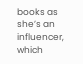books as she’s an influencer, which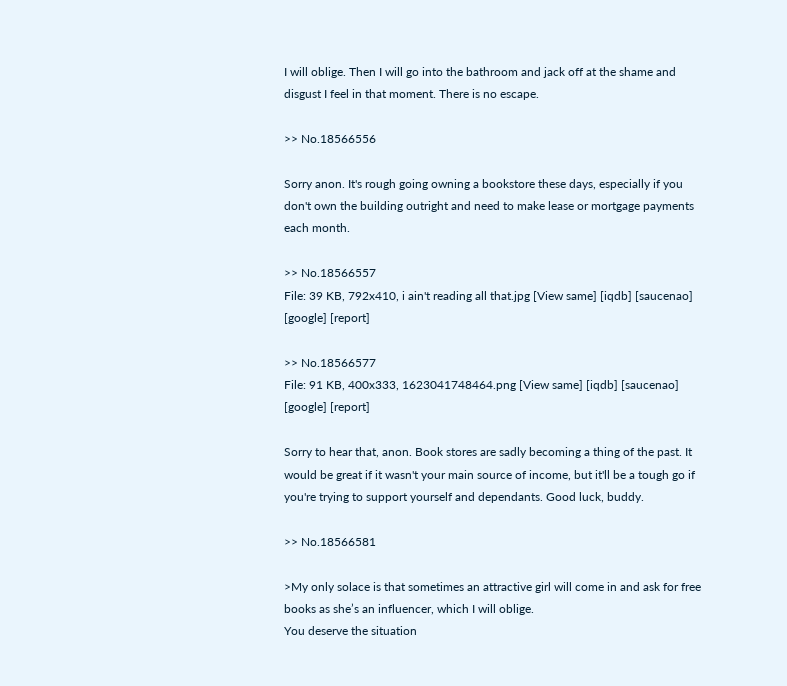I will oblige. Then I will go into the bathroom and jack off at the shame and disgust I feel in that moment. There is no escape.

>> No.18566556

Sorry anon. It's rough going owning a bookstore these days, especially if you don't own the building outright and need to make lease or mortgage payments each month.

>> No.18566557
File: 39 KB, 792x410, i ain't reading all that.jpg [View same] [iqdb] [saucenao] [google] [report]

>> No.18566577
File: 91 KB, 400x333, 1623041748464.png [View same] [iqdb] [saucenao] [google] [report]

Sorry to hear that, anon. Book stores are sadly becoming a thing of the past. It would be great if it wasn't your main source of income, but it'll be a tough go if you're trying to support yourself and dependants. Good luck, buddy.

>> No.18566581

>My only solace is that sometimes an attractive girl will come in and ask for free books as she’s an influencer, which I will oblige.
You deserve the situation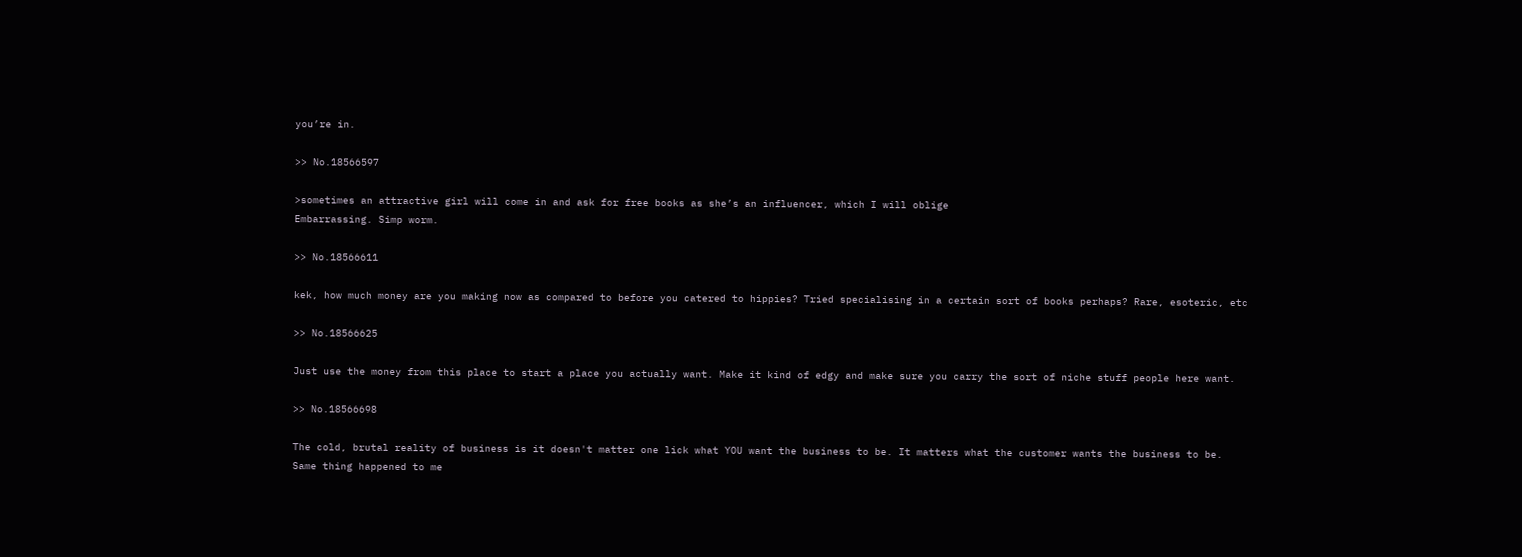you’re in.

>> No.18566597

>sometimes an attractive girl will come in and ask for free books as she’s an influencer, which I will oblige
Embarrassing. Simp worm.

>> No.18566611

kek, how much money are you making now as compared to before you catered to hippies? Tried specialising in a certain sort of books perhaps? Rare, esoteric, etc

>> No.18566625

Just use the money from this place to start a place you actually want. Make it kind of edgy and make sure you carry the sort of niche stuff people here want.

>> No.18566698

The cold, brutal reality of business is it doesn't matter one lick what YOU want the business to be. It matters what the customer wants the business to be.
Same thing happened to me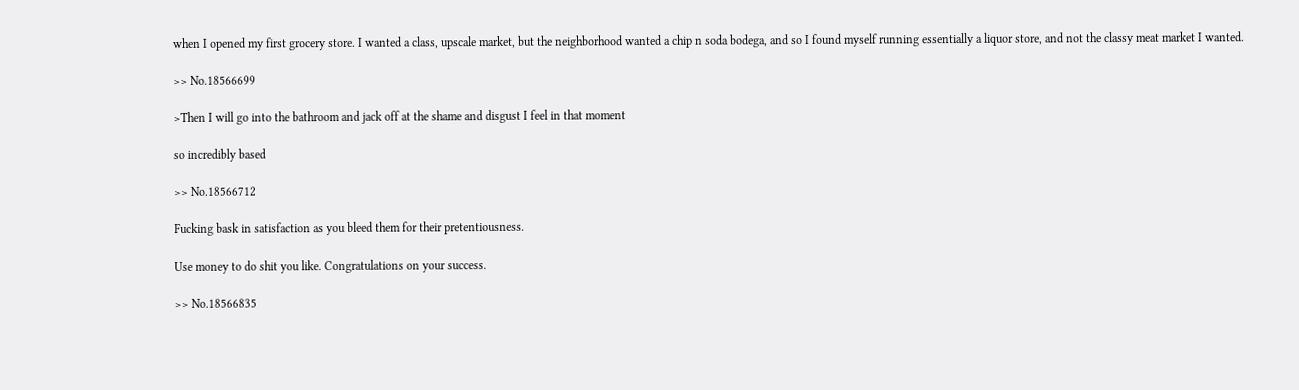when I opened my first grocery store. I wanted a class, upscale market, but the neighborhood wanted a chip n soda bodega, and so I found myself running essentially a liquor store, and not the classy meat market I wanted.

>> No.18566699

>Then I will go into the bathroom and jack off at the shame and disgust I feel in that moment

so incredibly based

>> No.18566712

Fucking bask in satisfaction as you bleed them for their pretentiousness.

Use money to do shit you like. Congratulations on your success.

>> No.18566835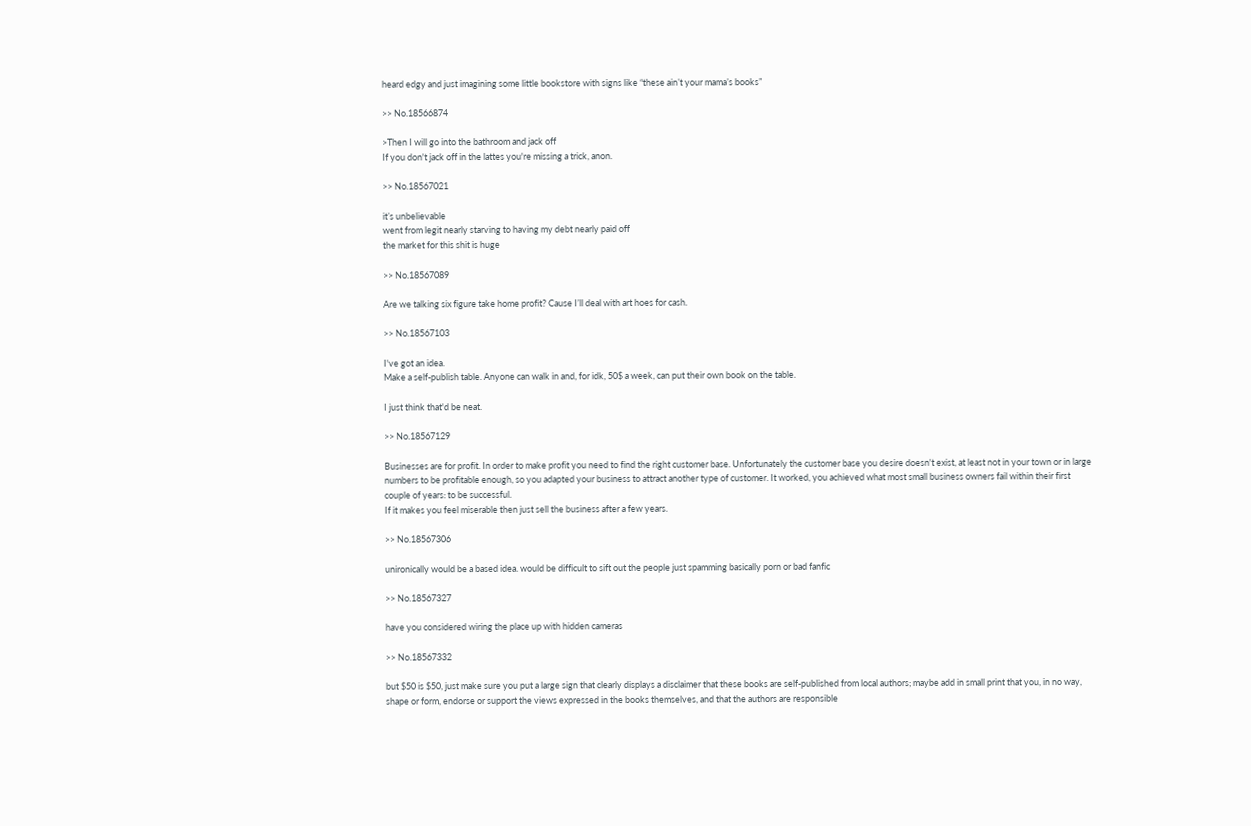heard edgy and just imagining some little bookstore with signs like “these ain’t your mama’s books”

>> No.18566874

>Then I will go into the bathroom and jack off
If you don't jack off in the lattes you're missing a trick, anon.

>> No.18567021

it’s unbelievable
went from legit nearly starving to having my debt nearly paid off
the market for this shit is huge

>> No.18567089

Are we talking six figure take home profit? Cause I’ll deal with art hoes for cash.

>> No.18567103

I've got an idea.
Make a self-publish table. Anyone can walk in and, for idk, 50$ a week, can put their own book on the table.

I just think that'd be neat.

>> No.18567129

Businesses are for profit. In order to make profit you need to find the right customer base. Unfortunately the customer base you desire doesn't exist, at least not in your town or in large numbers to be profitable enough, so you adapted your business to attract another type of customer. It worked, you achieved what most small business owners fail within their first couple of years: to be successful.
If it makes you feel miserable then just sell the business after a few years.

>> No.18567306

unironically would be a based idea. would be difficult to sift out the people just spamming basically porn or bad fanfic

>> No.18567327

have you considered wiring the place up with hidden cameras

>> No.18567332

but $50 is $50, just make sure you put a large sign that clearly displays a disclaimer that these books are self-published from local authors; maybe add in small print that you, in no way, shape or form, endorse or support the views expressed in the books themselves, and that the authors are responsible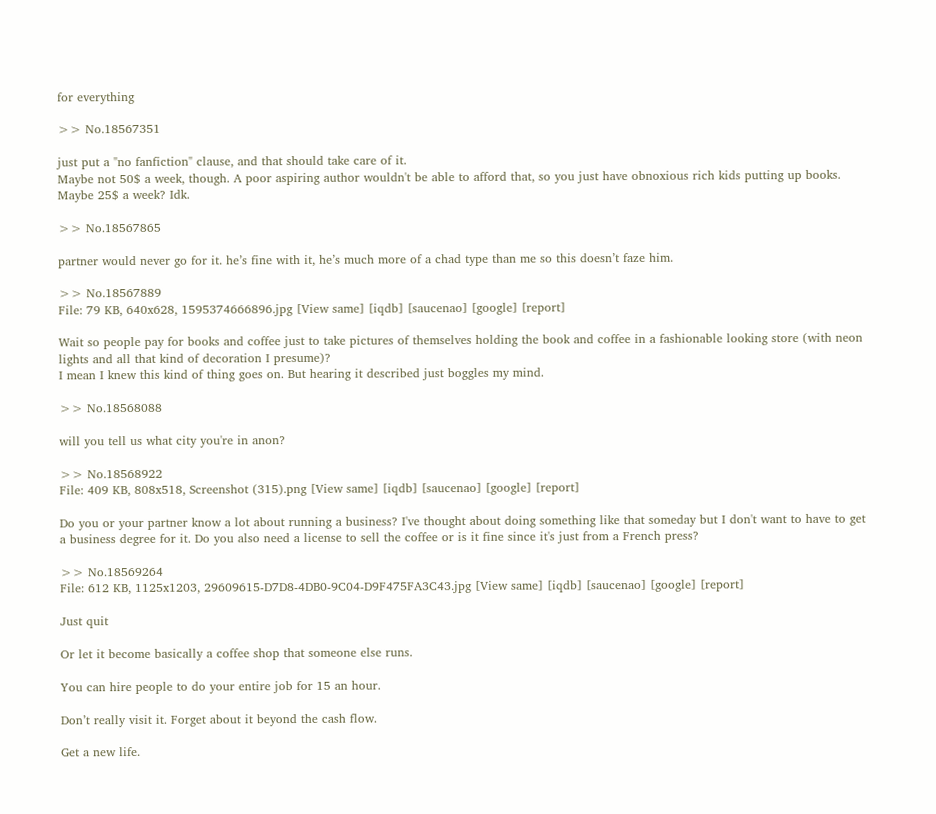for everything

>> No.18567351

just put a "no fanfiction" clause, and that should take care of it.
Maybe not 50$ a week, though. A poor aspiring author wouldn't be able to afford that, so you just have obnoxious rich kids putting up books. Maybe 25$ a week? Idk.

>> No.18567865

partner would never go for it. he’s fine with it, he’s much more of a chad type than me so this doesn’t faze him.

>> No.18567889
File: 79 KB, 640x628, 1595374666896.jpg [View same] [iqdb] [saucenao] [google] [report]

Wait so people pay for books and coffee just to take pictures of themselves holding the book and coffee in a fashionable looking store (with neon lights and all that kind of decoration I presume)?
I mean I knew this kind of thing goes on. But hearing it described just boggles my mind.

>> No.18568088

will you tell us what city you're in anon?

>> No.18568922
File: 409 KB, 808x518, Screenshot (315).png [View same] [iqdb] [saucenao] [google] [report]

Do you or your partner know a lot about running a business? I've thought about doing something like that someday but I don't want to have to get a business degree for it. Do you also need a license to sell the coffee or is it fine since it's just from a French press?

>> No.18569264
File: 612 KB, 1125x1203, 29609615-D7D8-4DB0-9C04-D9F475FA3C43.jpg [View same] [iqdb] [saucenao] [google] [report]

Just quit

Or let it become basically a coffee shop that someone else runs.

You can hire people to do your entire job for 15 an hour.

Don’t really visit it. Forget about it beyond the cash flow.

Get a new life.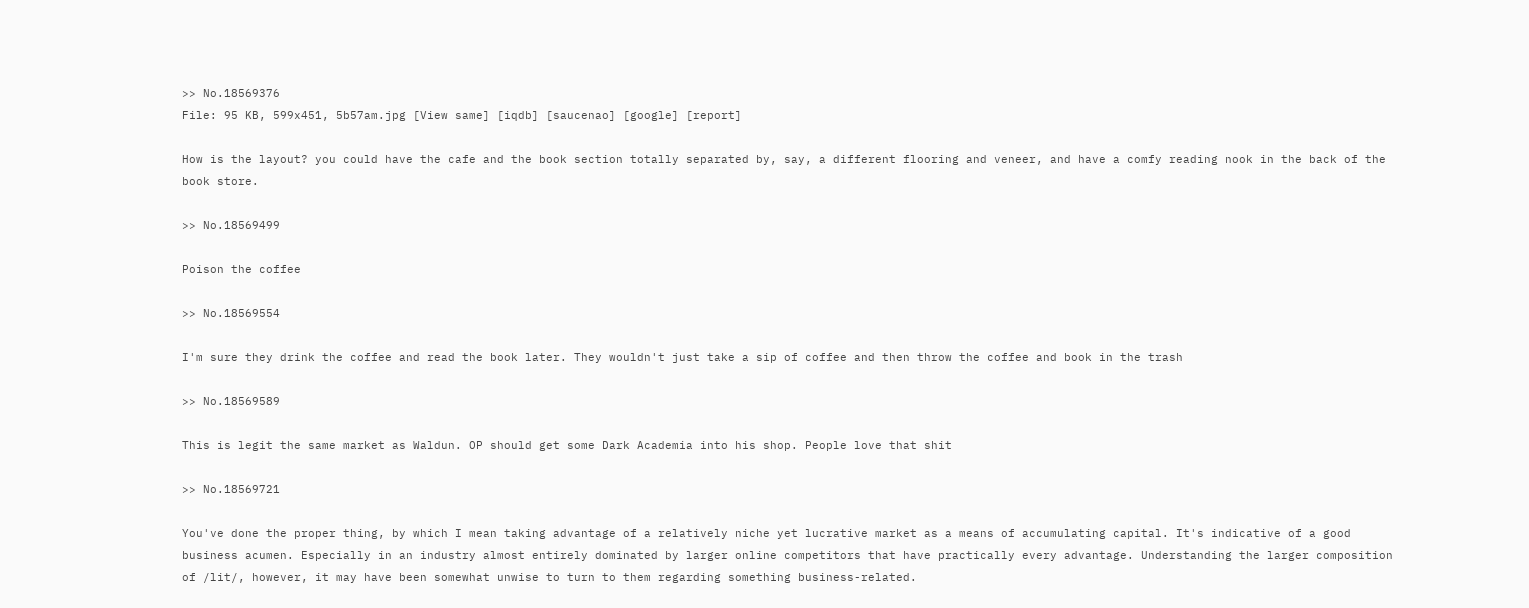>> No.18569376
File: 95 KB, 599x451, 5b57am.jpg [View same] [iqdb] [saucenao] [google] [report]

How is the layout? you could have the cafe and the book section totally separated by, say, a different flooring and veneer, and have a comfy reading nook in the back of the book store.

>> No.18569499

Poison the coffee

>> No.18569554

I'm sure they drink the coffee and read the book later. They wouldn't just take a sip of coffee and then throw the coffee and book in the trash

>> No.18569589

This is legit the same market as Waldun. OP should get some Dark Academia into his shop. People love that shit

>> No.18569721

You've done the proper thing, by which I mean taking advantage of a relatively niche yet lucrative market as a means of accumulating capital. It's indicative of a good business acumen. Especially in an industry almost entirely dominated by larger online competitors that have practically every advantage. Understanding the larger composition of /lit/, however, it may have been somewhat unwise to turn to them regarding something business-related.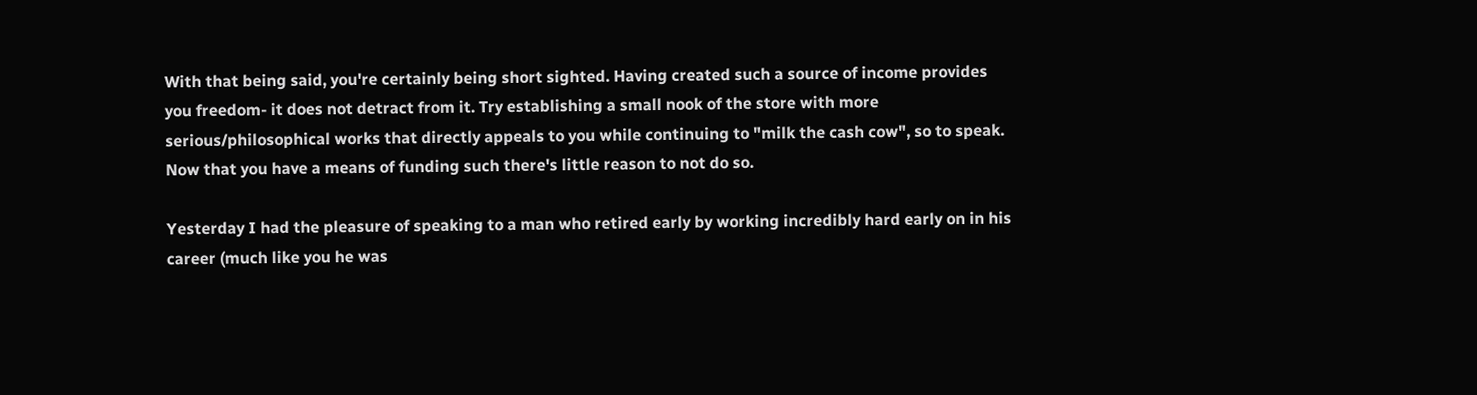With that being said, you're certainly being short sighted. Having created such a source of income provides you freedom- it does not detract from it. Try establishing a small nook of the store with more serious/philosophical works that directly appeals to you while continuing to "milk the cash cow", so to speak. Now that you have a means of funding such there's little reason to not do so.

Yesterday I had the pleasure of speaking to a man who retired early by working incredibly hard early on in his career (much like you he was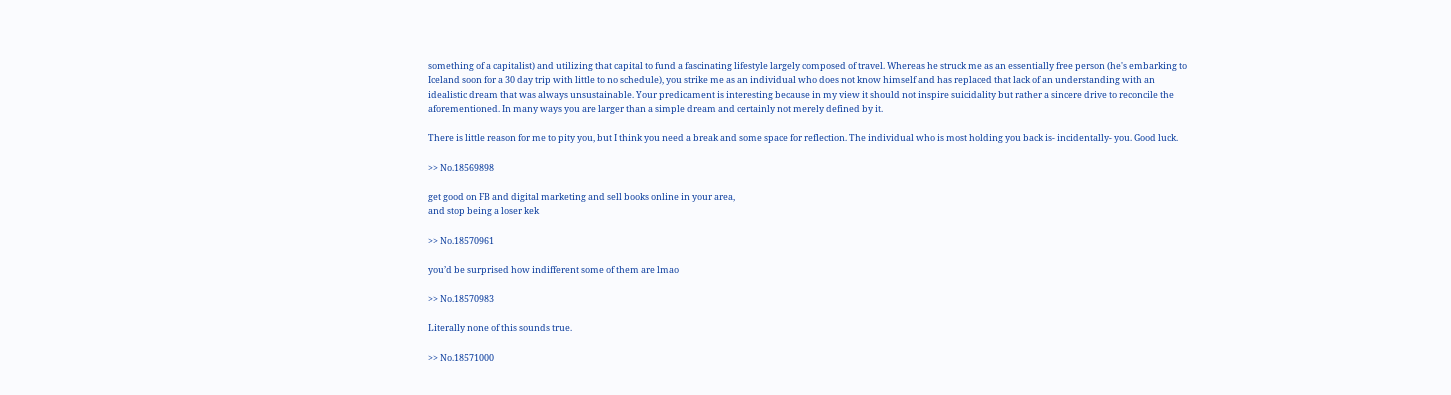something of a capitalist) and utilizing that capital to fund a fascinating lifestyle largely composed of travel. Whereas he struck me as an essentially free person (he's embarking to Iceland soon for a 30 day trip with little to no schedule), you strike me as an individual who does not know himself and has replaced that lack of an understanding with an idealistic dream that was always unsustainable. Your predicament is interesting because in my view it should not inspire suicidality but rather a sincere drive to reconcile the aforementioned. In many ways you are larger than a simple dream and certainly not merely defined by it.

There is little reason for me to pity you, but I think you need a break and some space for reflection. The individual who is most holding you back is- incidentally- you. Good luck.

>> No.18569898

get good on FB and digital marketing and sell books online in your area,
and stop being a loser kek

>> No.18570961

you’d be surprised how indifferent some of them are lmao

>> No.18570983

Literally none of this sounds true.

>> No.18571000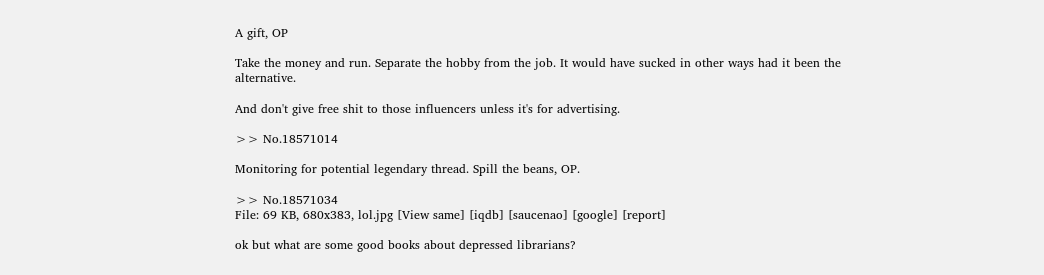A gift, OP

Take the money and run. Separate the hobby from the job. It would have sucked in other ways had it been the alternative.

And don't give free shit to those influencers unless it's for advertising.

>> No.18571014

Monitoring for potential legendary thread. Spill the beans, OP.

>> No.18571034
File: 69 KB, 680x383, lol.jpg [View same] [iqdb] [saucenao] [google] [report]

ok but what are some good books about depressed librarians?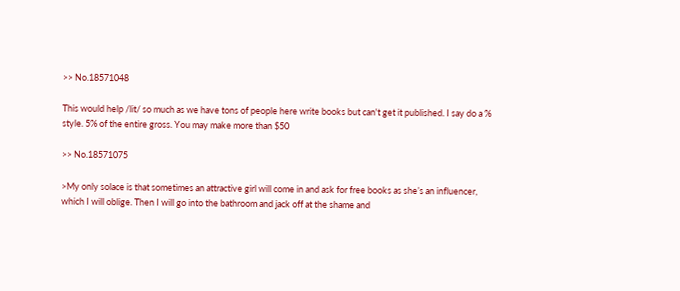>> No.18571048

This would help /lit/ so much as we have tons of people here write books but can't get it published. I say do a % style. 5% of the entire gross. You may make more than $50

>> No.18571075

>My only solace is that sometimes an attractive girl will come in and ask for free books as she’s an influencer, which I will oblige. Then I will go into the bathroom and jack off at the shame and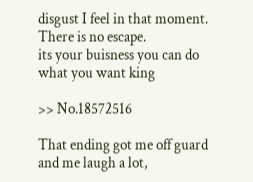disgust I feel in that moment. There is no escape.
its your buisness you can do what you want king

>> No.18572516

That ending got me off guard and me laugh a lot,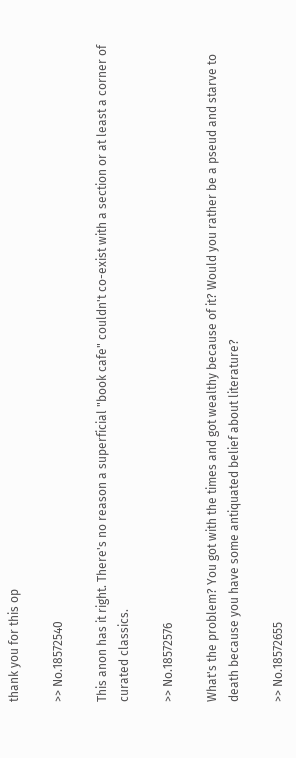thank you for this op

>> No.18572540

This anon has it right. There's no reason a superficial "book cafe" couldn't co-exist with a section or at least a corner of curated classics.

>> No.18572576

What's the problem? You got with the times and got wealthy because of it? Would you rather be a pseud and starve to death because you have some antiquated belief about literature?

>> No.18572655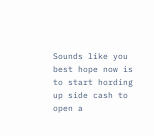Sounds like you best hope now is to start hording up side cash to open a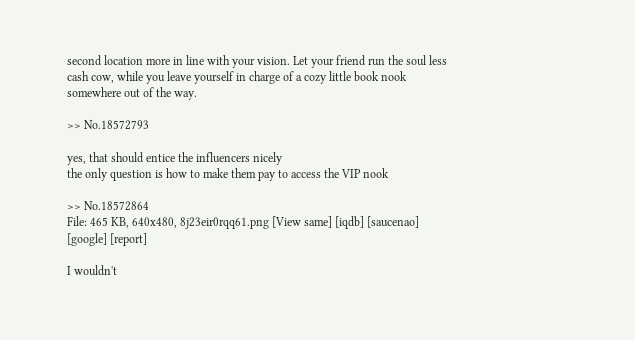second location more in line with your vision. Let your friend run the soul less cash cow, while you leave yourself in charge of a cozy little book nook somewhere out of the way.

>> No.18572793

yes, that should entice the influencers nicely
the only question is how to make them pay to access the VIP nook

>> No.18572864
File: 465 KB, 640x480, 8j23eir0rqq61.png [View same] [iqdb] [saucenao] [google] [report]

I wouldn't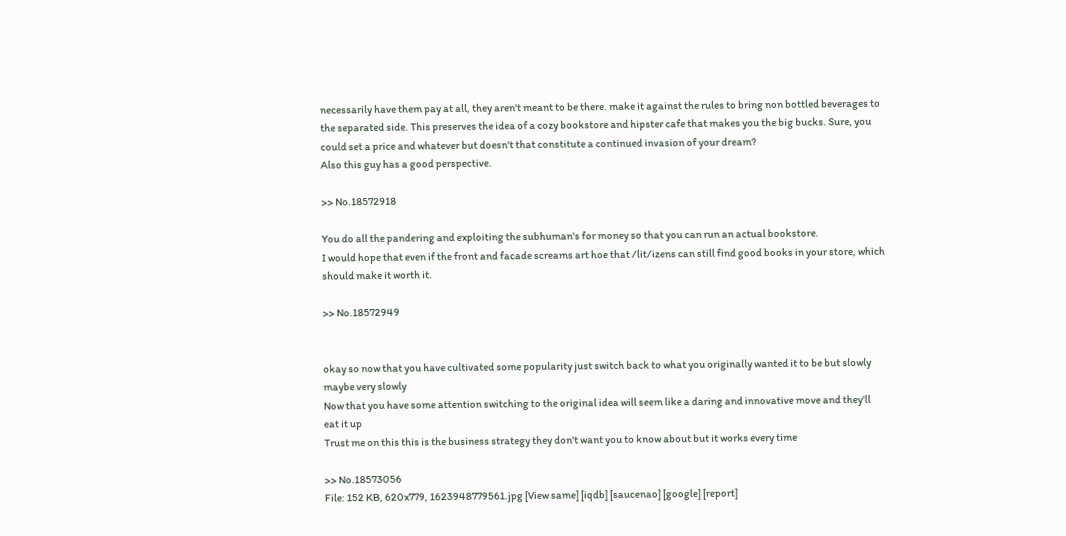necessarily have them pay at all, they aren't meant to be there. make it against the rules to bring non bottled beverages to the separated side. This preserves the idea of a cozy bookstore and hipster cafe that makes you the big bucks. Sure, you could set a price and whatever but doesn't that constitute a continued invasion of your dream?
Also this guy has a good perspective.

>> No.18572918

You do all the pandering and exploiting the subhuman's for money so that you can run an actual bookstore.
I would hope that even if the front and facade screams art hoe that /lit/izens can still find good books in your store, which should make it worth it.

>> No.18572949


okay so now that you have cultivated some popularity just switch back to what you originally wanted it to be but slowly maybe very slowly
Now that you have some attention switching to the original idea will seem like a daring and innovative move and they'll eat it up
Trust me on this this is the business strategy they don't want you to know about but it works every time

>> No.18573056
File: 152 KB, 620x779, 1623948779561.jpg [View same] [iqdb] [saucenao] [google] [report]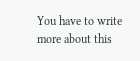You have to write more about this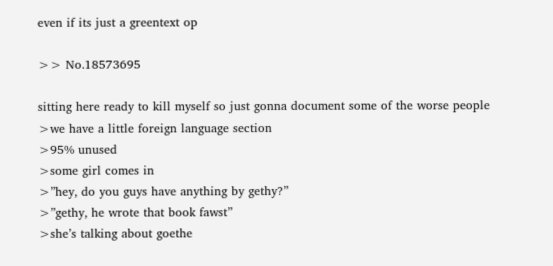even if its just a greentext op

>> No.18573695

sitting here ready to kill myself so just gonna document some of the worse people
>we have a little foreign language section
>95% unused
>some girl comes in
>”hey, do you guys have anything by gethy?”
>”gethy, he wrote that book fawst”
>she’s talking about goethe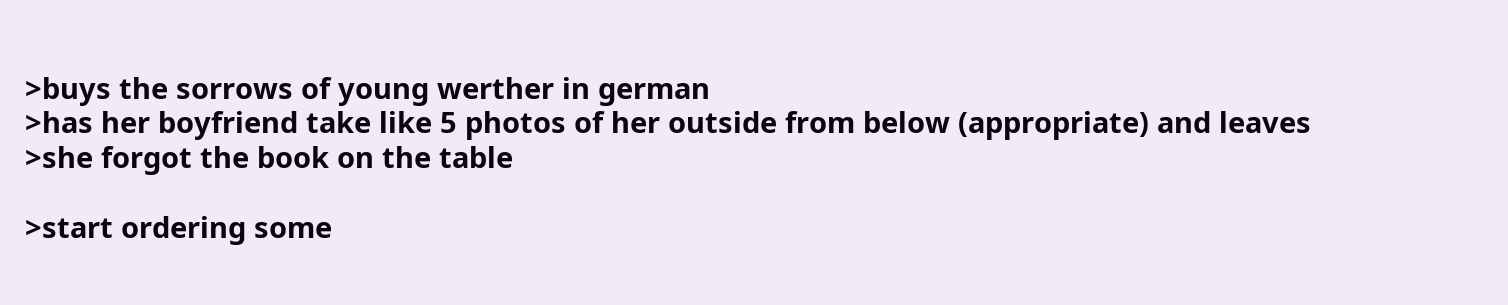>buys the sorrows of young werther in german
>has her boyfriend take like 5 photos of her outside from below (appropriate) and leaves
>she forgot the book on the table

>start ordering some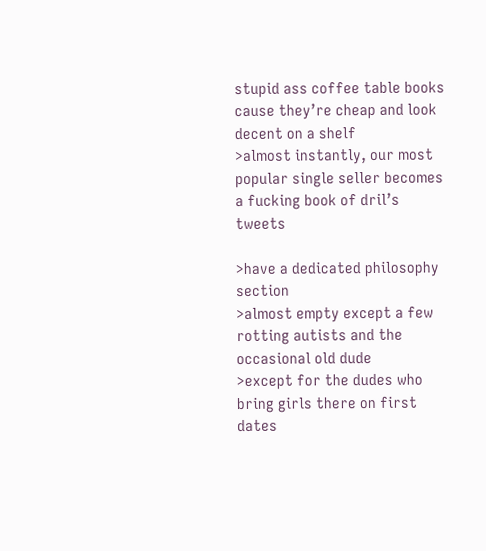stupid ass coffee table books cause they’re cheap and look decent on a shelf
>almost instantly, our most popular single seller becomes a fucking book of dril’s tweets

>have a dedicated philosophy section
>almost empty except a few rotting autists and the occasional old dude
>except for the dudes who bring girls there on first dates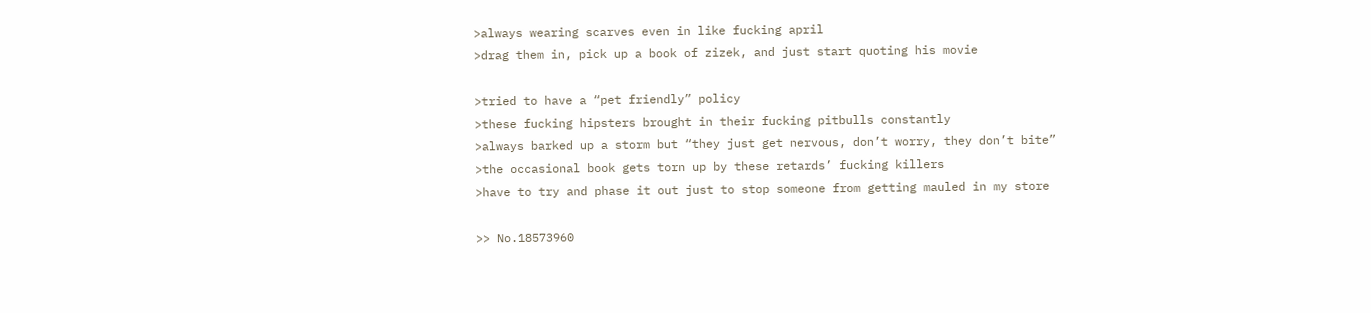>always wearing scarves even in like fucking april
>drag them in, pick up a book of zizek, and just start quoting his movie

>tried to have a “pet friendly” policy
>these fucking hipsters brought in their fucking pitbulls constantly
>always barked up a storm but “they just get nervous, don’t worry, they don’t bite”
>the occasional book gets torn up by these retards’ fucking killers
>have to try and phase it out just to stop someone from getting mauled in my store

>> No.18573960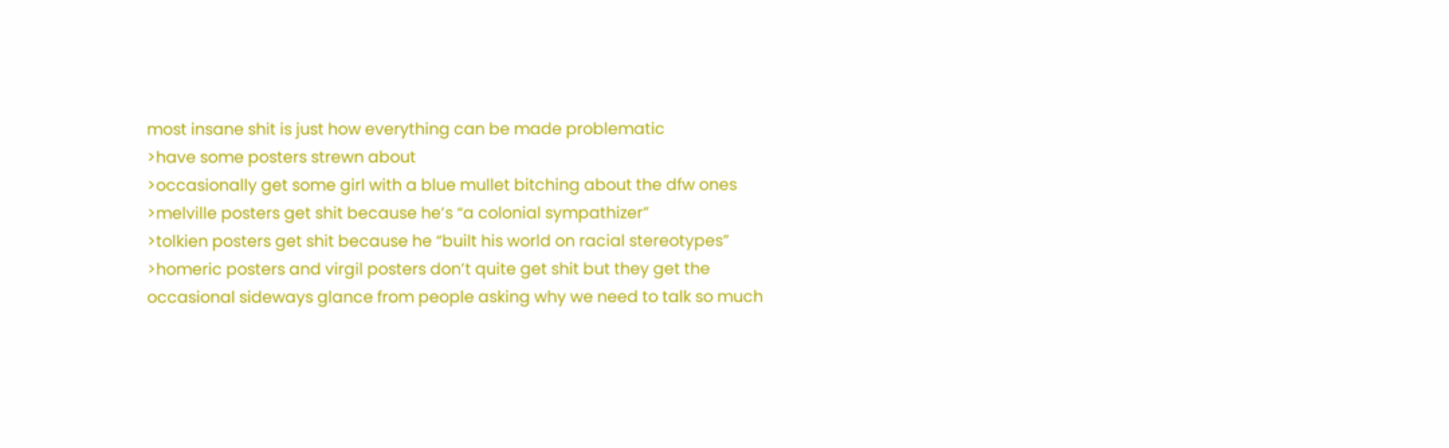most insane shit is just how everything can be made problematic
>have some posters strewn about
>occasionally get some girl with a blue mullet bitching about the dfw ones
>melville posters get shit because he’s “a colonial sympathizer”
>tolkien posters get shit because he “built his world on racial stereotypes”
>homeric posters and virgil posters don’t quite get shit but they get the occasional sideways glance from people asking why we need to talk so much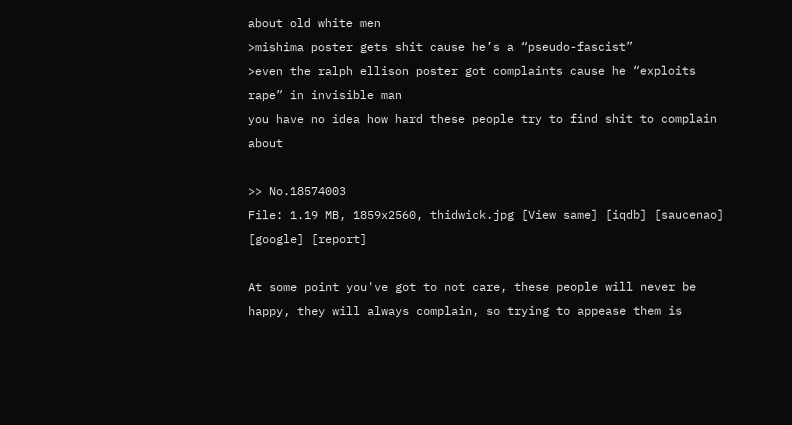about old white men
>mishima poster gets shit cause he’s a “pseudo-fascist”
>even the ralph ellison poster got complaints cause he “exploits rape” in invisible man
you have no idea how hard these people try to find shit to complain about

>> No.18574003
File: 1.19 MB, 1859x2560, thidwick.jpg [View same] [iqdb] [saucenao] [google] [report]

At some point you've got to not care, these people will never be happy, they will always complain, so trying to appease them is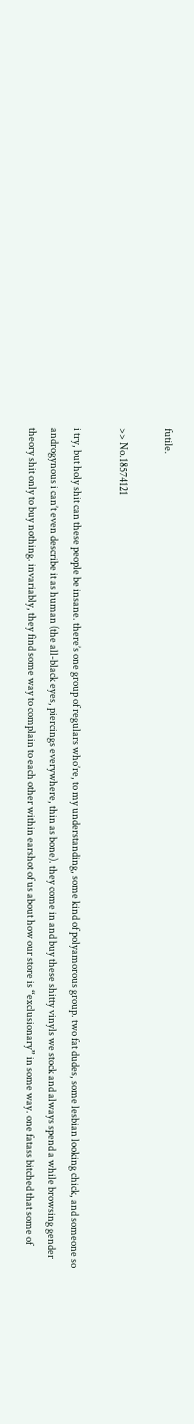futile.

>> No.18574121

i try, but holy shit can these people be insane. there’s one group of regulars who’re, to my understanding, some kind of polyamorous group. two fat dudes, some lesbian looking chick, and someone so androgynous i can’t even describe it as human (the all-black eyes, piercings everywhere, thin as bone). they come in and buy these shitty vinyls we stock and always spend a while browsing gender theory shit only to buy nothing. invariably, they find some way to complain to each other within earshot of us about how our store is “exclusionary” in some way. one fatass bitched that some of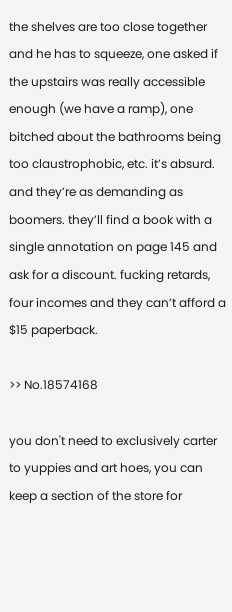the shelves are too close together and he has to squeeze, one asked if the upstairs was really accessible enough (we have a ramp), one bitched about the bathrooms being too claustrophobic, etc. it’s absurd. and they’re as demanding as boomers. they’ll find a book with a single annotation on page 145 and ask for a discount. fucking retards, four incomes and they can’t afford a $15 paperback.

>> No.18574168

you don't need to exclusively carter to yuppies and art hoes, you can keep a section of the store for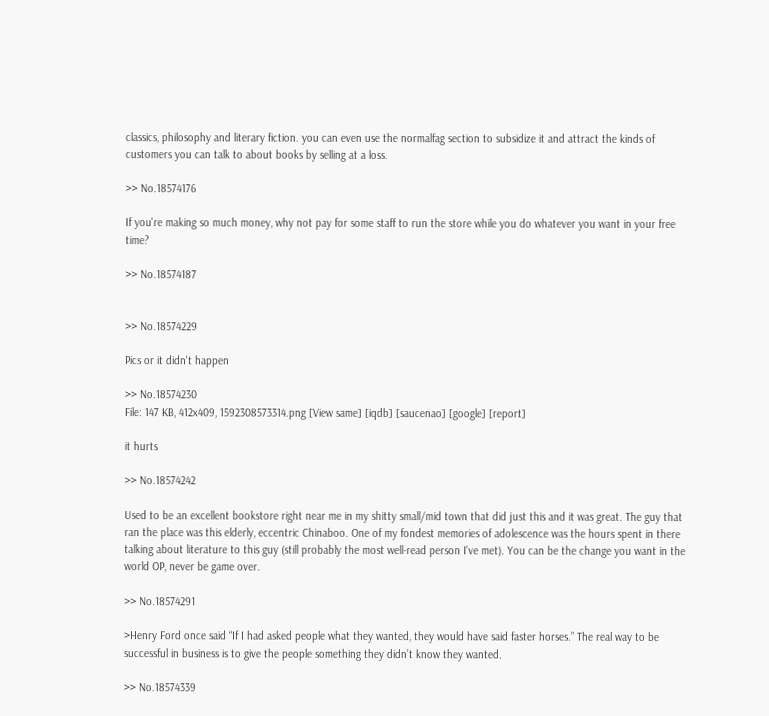classics, philosophy and literary fiction. you can even use the normalfag section to subsidize it and attract the kinds of customers you can talk to about books by selling at a loss.

>> No.18574176

If you're making so much money, why not pay for some staff to run the store while you do whatever you want in your free time?

>> No.18574187


>> No.18574229

Pics or it didn't happen

>> No.18574230
File: 147 KB, 412x409, 1592308573314.png [View same] [iqdb] [saucenao] [google] [report]

it hurts

>> No.18574242

Used to be an excellent bookstore right near me in my shitty small/mid town that did just this and it was great. The guy that ran the place was this elderly, eccentric Chinaboo. One of my fondest memories of adolescence was the hours spent in there talking about literature to this guy (still probably the most well-read person I've met). You can be the change you want in the world OP, never be game over.

>> No.18574291

>Henry Ford once said “If I had asked people what they wanted, they would have said faster horses.” The real way to be successful in business is to give the people something they didn’t know they wanted.

>> No.18574339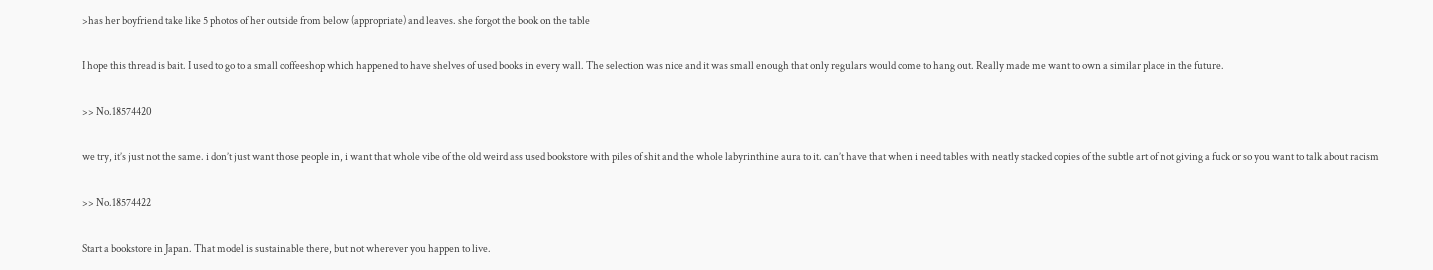>has her boyfriend take like 5 photos of her outside from below (appropriate) and leaves. she forgot the book on the table

I hope this thread is bait. I used to go to a small coffeeshop which happened to have shelves of used books in every wall. The selection was nice and it was small enough that only regulars would come to hang out. Really made me want to own a similar place in the future.

>> No.18574420

we try, it’s just not the same. i don’t just want those people in, i want that whole vibe of the old weird ass used bookstore with piles of shit and the whole labyrinthine aura to it. can’t have that when i need tables with neatly stacked copies of the subtle art of not giving a fuck or so you want to talk about racism

>> No.18574422

Start a bookstore in Japan. That model is sustainable there, but not wherever you happen to live.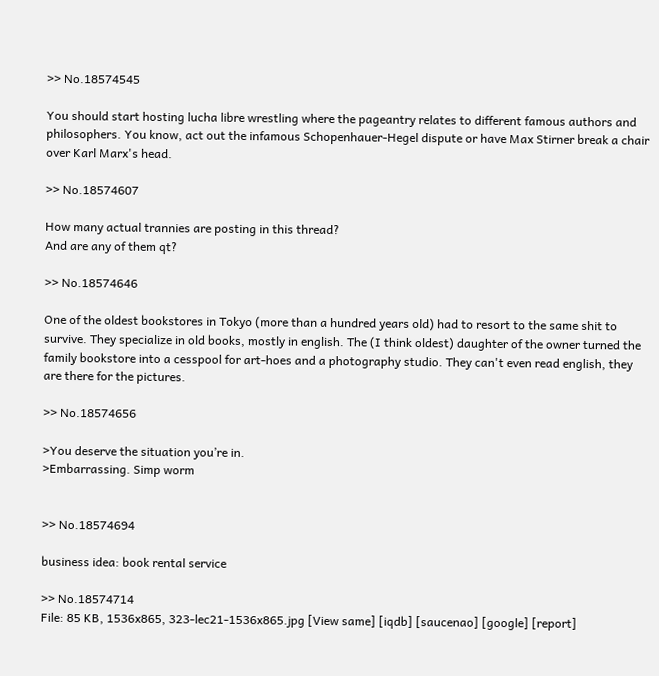>> No.18574545

You should start hosting lucha libre wrestling where the pageantry relates to different famous authors and philosophers. You know, act out the infamous Schopenhauer-Hegel dispute or have Max Stirner break a chair over Karl Marx's head.

>> No.18574607

How many actual trannies are posting in this thread?
And are any of them qt?

>> No.18574646

One of the oldest bookstores in Tokyo (more than a hundred years old) had to resort to the same shit to survive. They specialize in old books, mostly in english. The (I think oldest) daughter of the owner turned the family bookstore into a cesspool for art-hoes and a photography studio. They can't even read english, they are there for the pictures.

>> No.18574656

>You deserve the situation you’re in.
>Embarrassing. Simp worm


>> No.18574694

business idea: book rental service

>> No.18574714
File: 85 KB, 1536x865, 323-lec21-1536x865.jpg [View same] [iqdb] [saucenao] [google] [report]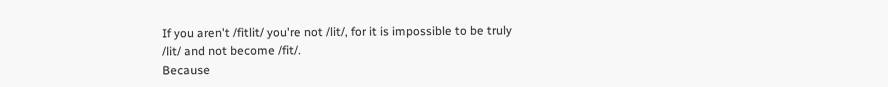If you aren't /fitlit/ you're not /lit/, for it is impossible to be truly /lit/ and not become /fit/.
Because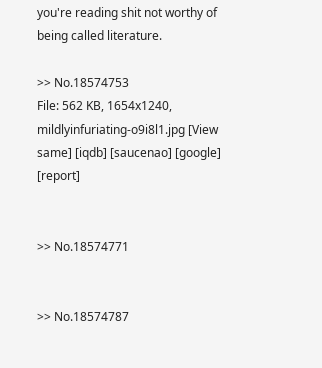you're reading shit not worthy of being called literature.

>> No.18574753
File: 562 KB, 1654x1240, mildlyinfuriating-o9i8l1.jpg [View same] [iqdb] [saucenao] [google] [report]


>> No.18574771


>> No.18574787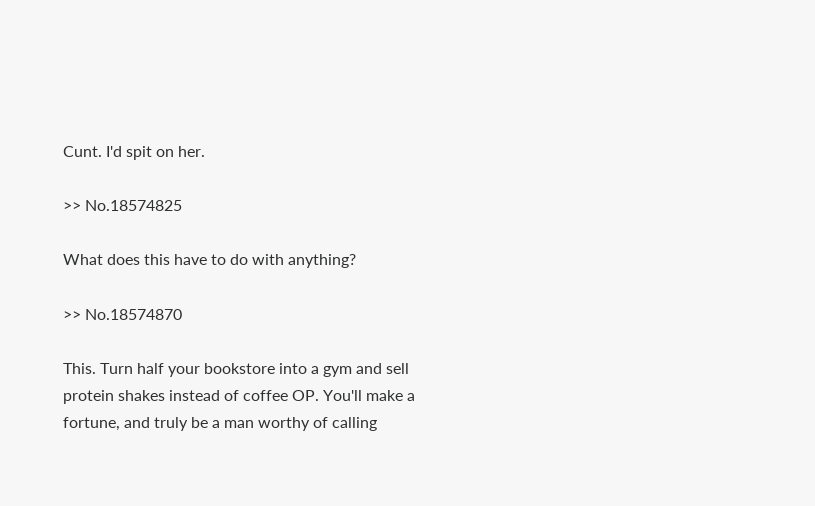Cunt. I'd spit on her.

>> No.18574825

What does this have to do with anything?

>> No.18574870

This. Turn half your bookstore into a gym and sell protein shakes instead of coffee OP. You'll make a fortune, and truly be a man worthy of calling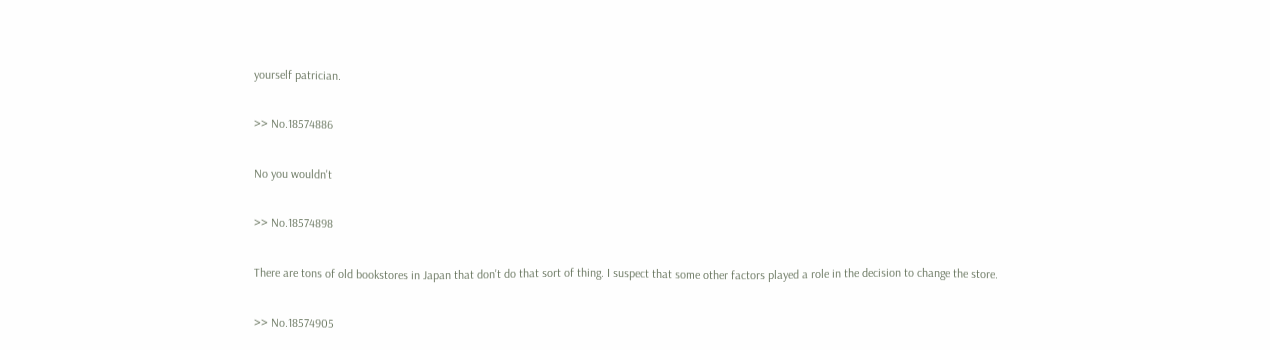yourself patrician.

>> No.18574886

No you wouldn't

>> No.18574898

There are tons of old bookstores in Japan that don't do that sort of thing. I suspect that some other factors played a role in the decision to change the store.

>> No.18574905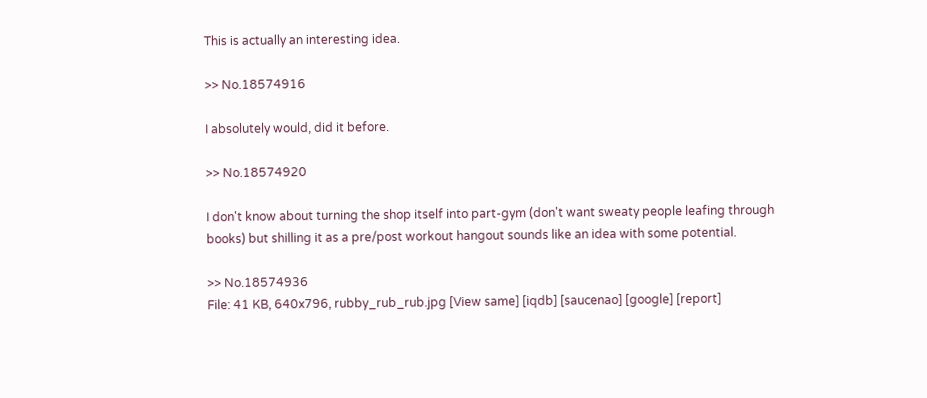This is actually an interesting idea.

>> No.18574916

I absolutely would, did it before.

>> No.18574920

I don't know about turning the shop itself into part-gym (don't want sweaty people leafing through books) but shilling it as a pre/post workout hangout sounds like an idea with some potential.

>> No.18574936
File: 41 KB, 640x796, rubby_rub_rub.jpg [View same] [iqdb] [saucenao] [google] [report]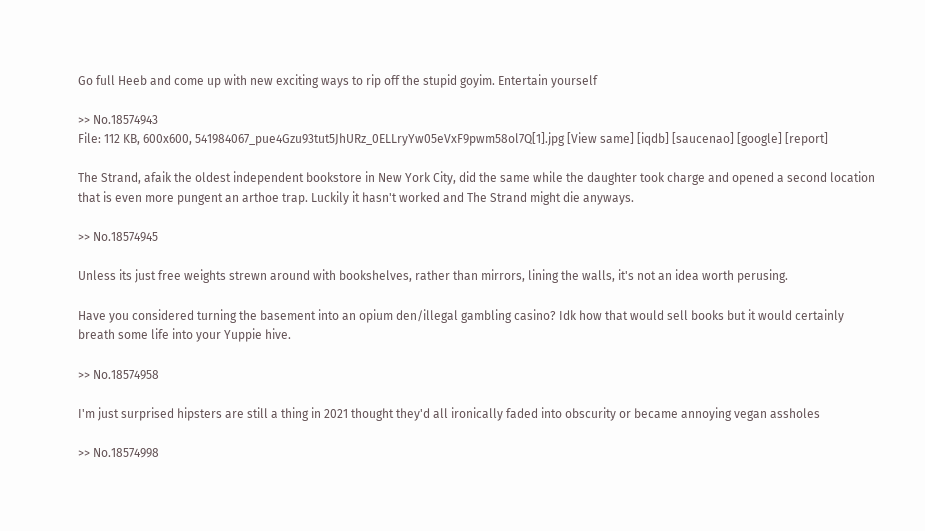Go full Heeb and come up with new exciting ways to rip off the stupid goyim. Entertain yourself

>> No.18574943
File: 112 KB, 600x600, 541984067_pue4Gzu93tut5JhURz_0ELLryYw05eVxF9pwm58ol7Q[1].jpg [View same] [iqdb] [saucenao] [google] [report]

The Strand, afaik the oldest independent bookstore in New York City, did the same while the daughter took charge and opened a second location that is even more pungent an arthoe trap. Luckily it hasn't worked and The Strand might die anyways.

>> No.18574945

Unless its just free weights strewn around with bookshelves, rather than mirrors, lining the walls, it's not an idea worth perusing.

Have you considered turning the basement into an opium den/illegal gambling casino? Idk how that would sell books but it would certainly breath some life into your Yuppie hive.

>> No.18574958

I'm just surprised hipsters are still a thing in 2021 thought they'd all ironically faded into obscurity or became annoying vegan assholes

>> No.18574998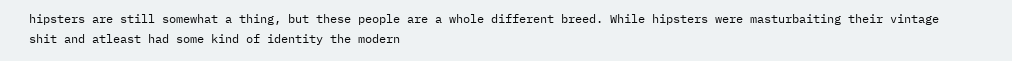hipsters are still somewhat a thing, but these people are a whole different breed. While hipsters were masturbaiting their vintage shit and atleast had some kind of identity the modern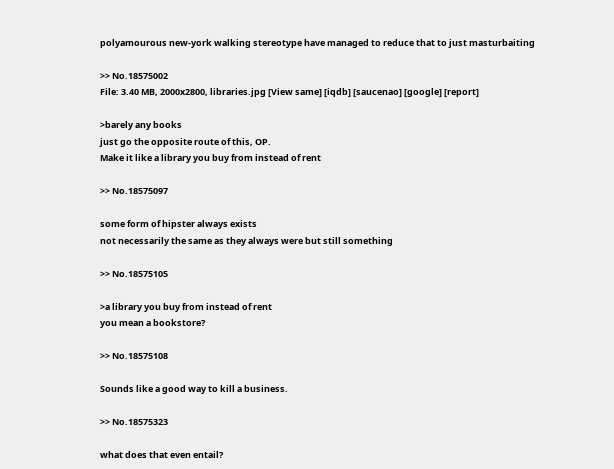polyamourous new-york walking stereotype have managed to reduce that to just masturbaiting

>> No.18575002
File: 3.40 MB, 2000x2800, libraries.jpg [View same] [iqdb] [saucenao] [google] [report]

>barely any books
just go the opposite route of this, OP.
Make it like a library you buy from instead of rent

>> No.18575097

some form of hipster always exists
not necessarily the same as they always were but still something

>> No.18575105

>a library you buy from instead of rent
you mean a bookstore?

>> No.18575108

Sounds like a good way to kill a business.

>> No.18575323

what does that even entail?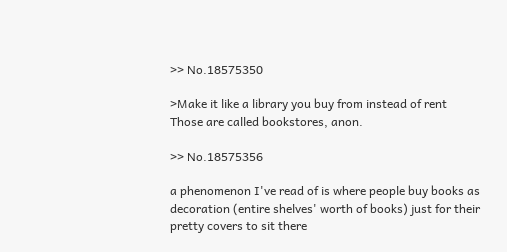>> No.18575350

>Make it like a library you buy from instead of rent
Those are called bookstores, anon.

>> No.18575356

a phenomenon I've read of is where people buy books as decoration (entire shelves' worth of books) just for their pretty covers to sit there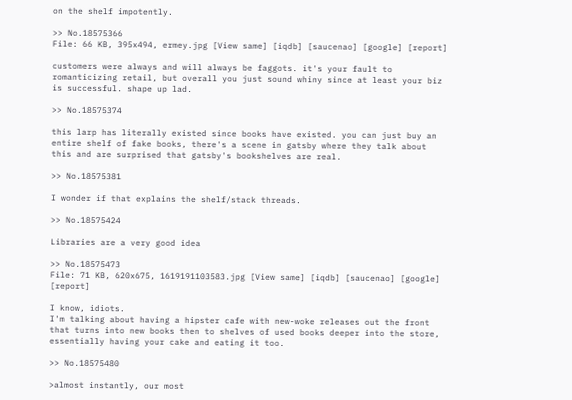on the shelf impotently.

>> No.18575366
File: 66 KB, 395x494, ermey.jpg [View same] [iqdb] [saucenao] [google] [report]

customers were always and will always be faggots. it's your fault to romanticizing retail, but overall you just sound whiny since at least your biz is successful. shape up lad.

>> No.18575374

this larp has literally existed since books have existed. you can just buy an entire shelf of fake books, there's a scene in gatsby where they talk about this and are surprised that gatsby's bookshelves are real.

>> No.18575381

I wonder if that explains the shelf/stack threads.

>> No.18575424

Libraries are a very good idea

>> No.18575473
File: 71 KB, 620x675, 1619191103583.jpg [View same] [iqdb] [saucenao] [google] [report]

I know, idiots.
I'm talking about having a hipster cafe with new-woke releases out the front that turns into new books then to shelves of used books deeper into the store, essentially having your cake and eating it too.

>> No.18575480

>almost instantly, our most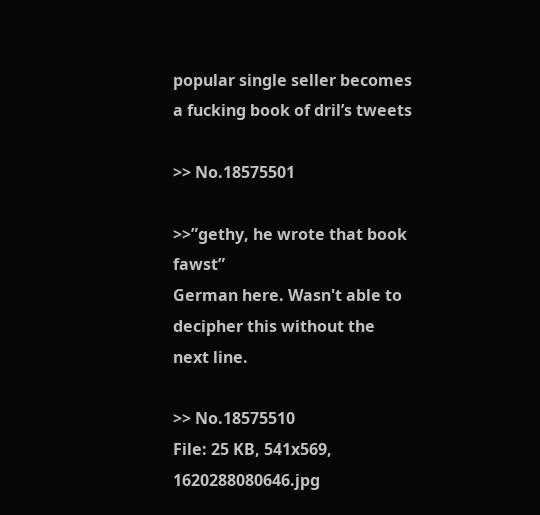popular single seller becomes a fucking book of dril’s tweets

>> No.18575501

>>”gethy, he wrote that book fawst”
German here. Wasn't able to decipher this without the next line.

>> No.18575510
File: 25 KB, 541x569, 1620288080646.jpg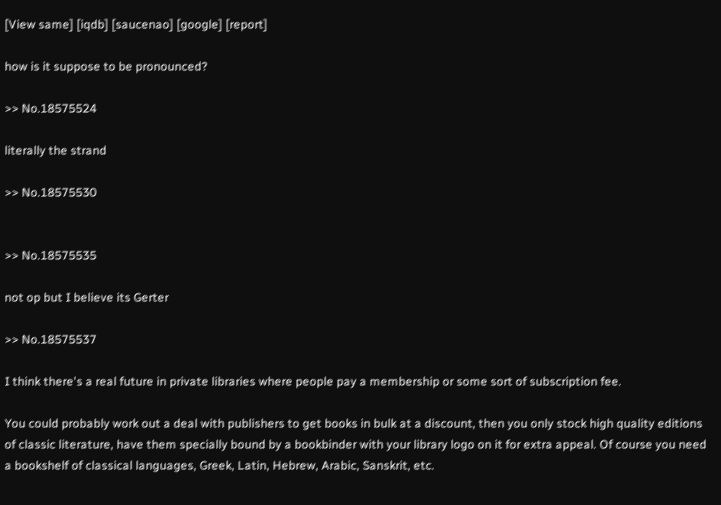[View same] [iqdb] [saucenao] [google] [report]

how is it suppose to be pronounced?

>> No.18575524

literally the strand

>> No.18575530


>> No.18575535

not op but I believe its Gerter

>> No.18575537

I think there's a real future in private libraries where people pay a membership or some sort of subscription fee.

You could probably work out a deal with publishers to get books in bulk at a discount, then you only stock high quality editions of classic literature, have them specially bound by a bookbinder with your library logo on it for extra appeal. Of course you need a bookshelf of classical languages, Greek, Latin, Hebrew, Arabic, Sanskrit, etc.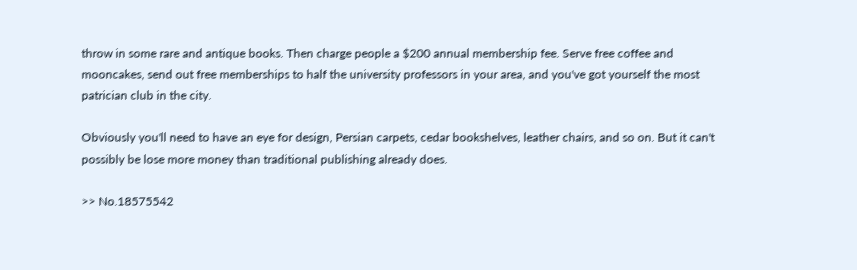throw in some rare and antique books. Then charge people a $200 annual membership fee. Serve free coffee and mooncakes, send out free memberships to half the university professors in your area, and you've got yourself the most patrician club in the city.

Obviously you'll need to have an eye for design, Persian carpets, cedar bookshelves, leather chairs, and so on. But it can't possibly be lose more money than traditional publishing already does.

>> No.18575542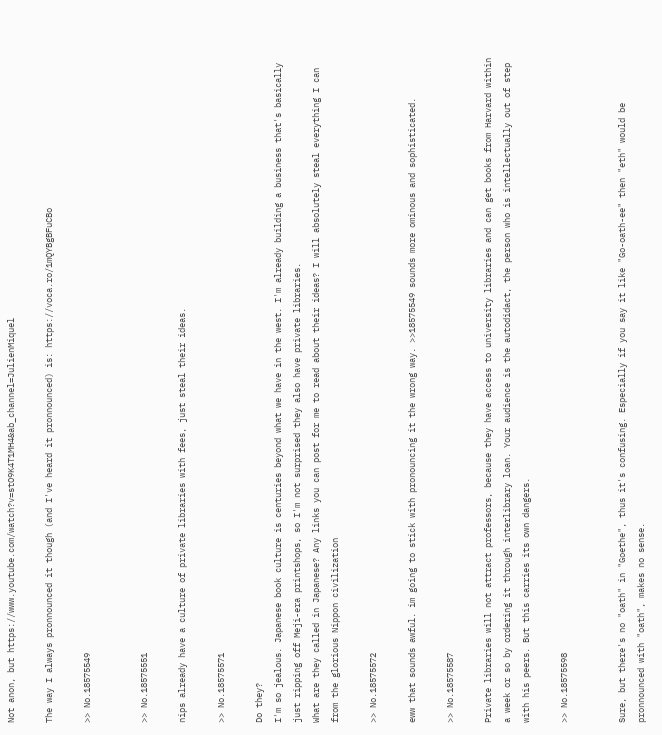Not anon, but https://www.youtube.com/watch?v=stO9K4T1MH4&ab_channel=JulienMiquel

The way I always pronnounced it though (and I've heard it pronnounced) is: https://voca.ro/1mQYBgBFuCBo

>> No.18575549


>> No.18575551

nips already have a culture of private libraries with fees, just steal their ideas.

>> No.18575571

Do they?
I'm so jealous. Japanese book culture is centuries beyond what we have in the west. I'm already building a business that's basically just ripping off Meji-era printshops, so I'm not surprised they also have private libraries.
What are they called in Japanese? Any links you can post for me to read about their ideas? I will absolutely steal everything I can from the glorious Nippon civilization

>> No.18575572

eww that sounds awful. im going to stick with pronouncing it the wrong way. >>18575549 sounds more ominous and sophisticated.

>> No.18575587

Private libraries will not attract professors, because they have access to university libraries and can get books from Harvard within a week or so by ordering it through interlibrary loan. Your audience is the autodidact, the person who is intellectually out of step with his peers. But this carries its own dangers.

>> No.18575598


Sure, but there's no "oath" in "Goethe", thus it's confusing. Especially if you say it like "Go-oath-ee" then "eth" would be pronnounced with "oath", makes no sense.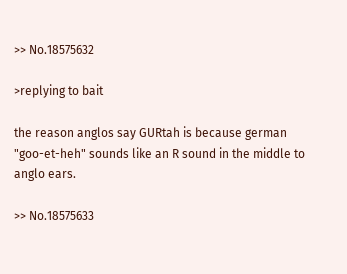>> No.18575632

>replying to bait

the reason anglos say GURtah is because german "goo-et-heh" sounds like an R sound in the middle to anglo ears.

>> No.18575633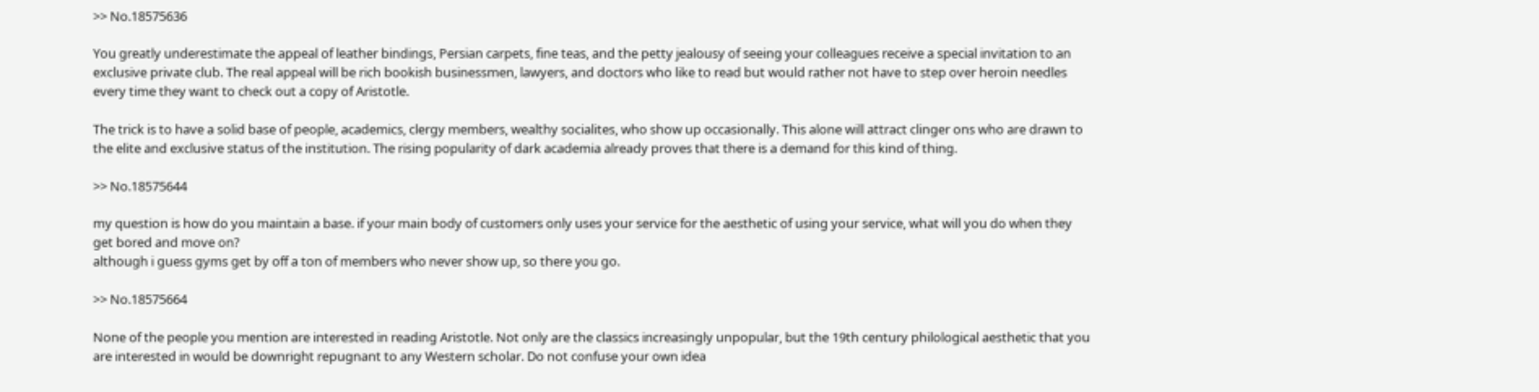>> No.18575636

You greatly underestimate the appeal of leather bindings, Persian carpets, fine teas, and the petty jealousy of seeing your colleagues receive a special invitation to an exclusive private club. The real appeal will be rich bookish businessmen, lawyers, and doctors who like to read but would rather not have to step over heroin needles every time they want to check out a copy of Aristotle.

The trick is to have a solid base of people, academics, clergy members, wealthy socialites, who show up occasionally. This alone will attract clinger ons who are drawn to the elite and exclusive status of the institution. The rising popularity of dark academia already proves that there is a demand for this kind of thing.

>> No.18575644

my question is how do you maintain a base. if your main body of customers only uses your service for the aesthetic of using your service, what will you do when they get bored and move on?
although i guess gyms get by off a ton of members who never show up, so there you go.

>> No.18575664

None of the people you mention are interested in reading Aristotle. Not only are the classics increasingly unpopular, but the 19th century philological aesthetic that you are interested in would be downright repugnant to any Western scholar. Do not confuse your own idea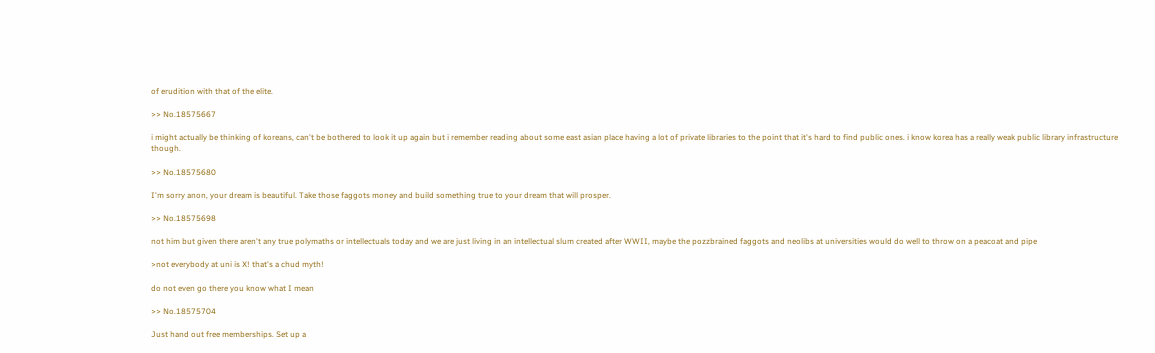of erudition with that of the elite.

>> No.18575667

i might actually be thinking of koreans, can't be bothered to look it up again but i remember reading about some east asian place having a lot of private libraries to the point that it's hard to find public ones. i know korea has a really weak public library infrastructure though.

>> No.18575680

I'm sorry anon, your dream is beautiful. Take those faggots money and build something true to your dream that will prosper.

>> No.18575698

not him but given there aren't any true polymaths or intellectuals today and we are just living in an intellectual slum created after WWII, maybe the pozzbrained faggots and neolibs at universities would do well to throw on a peacoat and pipe

>not everybody at uni is X! that's a chud myth!

do not even go there you know what I mean

>> No.18575704

Just hand out free memberships. Set up a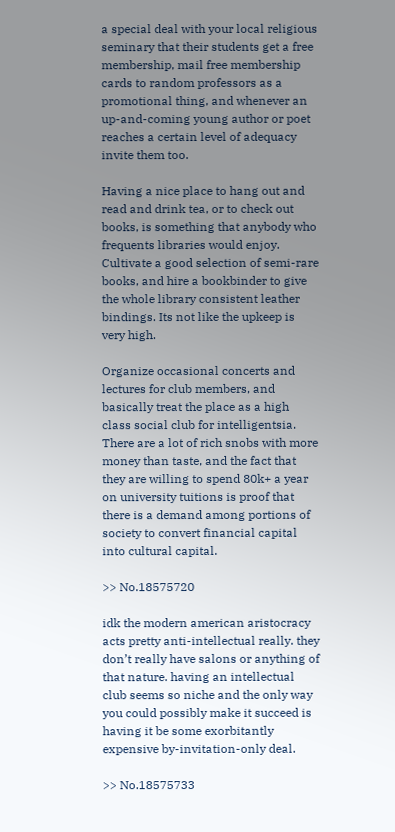a special deal with your local religious seminary that their students get a free membership, mail free membership cards to random professors as a promotional thing, and whenever an up-and-coming young author or poet reaches a certain level of adequacy invite them too.

Having a nice place to hang out and read and drink tea, or to check out books, is something that anybody who frequents libraries would enjoy. Cultivate a good selection of semi-rare books, and hire a bookbinder to give the whole library consistent leather bindings. Its not like the upkeep is very high.

Organize occasional concerts and lectures for club members, and basically treat the place as a high class social club for intelligentsia. There are a lot of rich snobs with more money than taste, and the fact that they are willing to spend 80k+ a year on university tuitions is proof that there is a demand among portions of society to convert financial capital into cultural capital.

>> No.18575720

idk the modern american aristocracy acts pretty anti-intellectual really. they don’t really have salons or anything of that nature. having an intellectual club seems so niche and the only way you could possibly make it succeed is having it be some exorbitantly expensive by-invitation-only deal.

>> No.18575733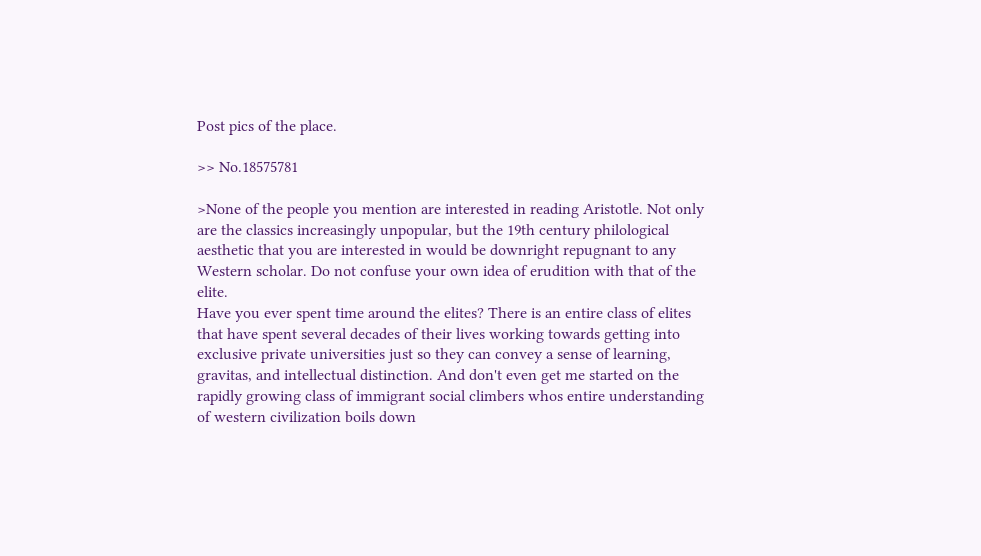Post pics of the place.

>> No.18575781

>None of the people you mention are interested in reading Aristotle. Not only are the classics increasingly unpopular, but the 19th century philological aesthetic that you are interested in would be downright repugnant to any Western scholar. Do not confuse your own idea of erudition with that of the elite.
Have you ever spent time around the elites? There is an entire class of elites that have spent several decades of their lives working towards getting into exclusive private universities just so they can convey a sense of learning, gravitas, and intellectual distinction. And don't even get me started on the rapidly growing class of immigrant social climbers whos entire understanding of western civilization boils down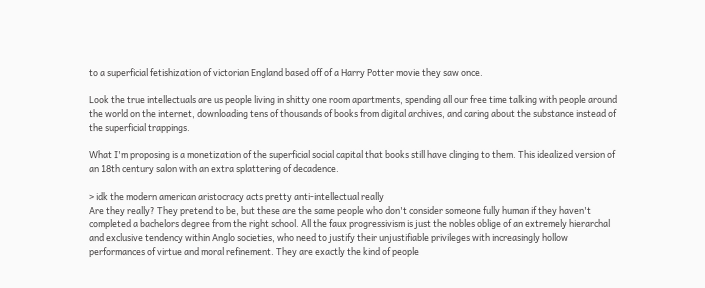to a superficial fetishization of victorian England based off of a Harry Potter movie they saw once.

Look the true intellectuals are us people living in shitty one room apartments, spending all our free time talking with people around the world on the internet, downloading tens of thousands of books from digital archives, and caring about the substance instead of the superficial trappings.

What I'm proposing is a monetization of the superficial social capital that books still have clinging to them. This idealized version of an 18th century salon with an extra splattering of decadence.

> idk the modern american aristocracy acts pretty anti-intellectual really
Are they really? They pretend to be, but these are the same people who don't consider someone fully human if they haven't completed a bachelors degree from the right school. All the faux progressivism is just the nobles oblige of an extremely hierarchal and exclusive tendency within Anglo societies, who need to justify their unjustifiable privileges with increasingly hollow performances of virtue and moral refinement. They are exactly the kind of people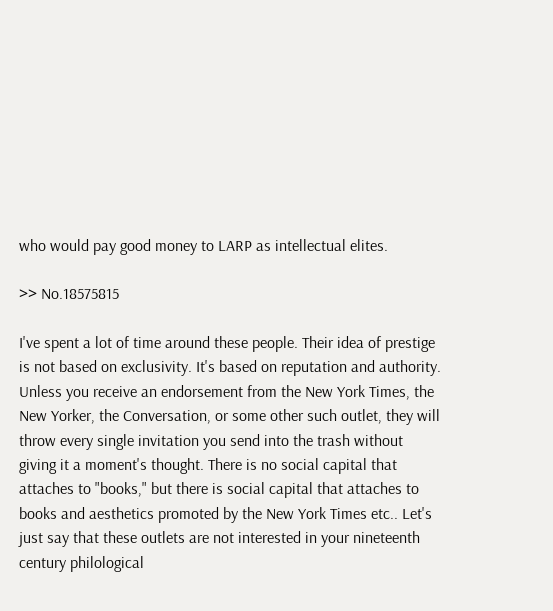who would pay good money to LARP as intellectual elites.

>> No.18575815

I've spent a lot of time around these people. Their idea of prestige is not based on exclusivity. It's based on reputation and authority. Unless you receive an endorsement from the New York Times, the New Yorker, the Conversation, or some other such outlet, they will throw every single invitation you send into the trash without giving it a moment's thought. There is no social capital that attaches to "books," but there is social capital that attaches to books and aesthetics promoted by the New York Times etc.. Let's just say that these outlets are not interested in your nineteenth century philological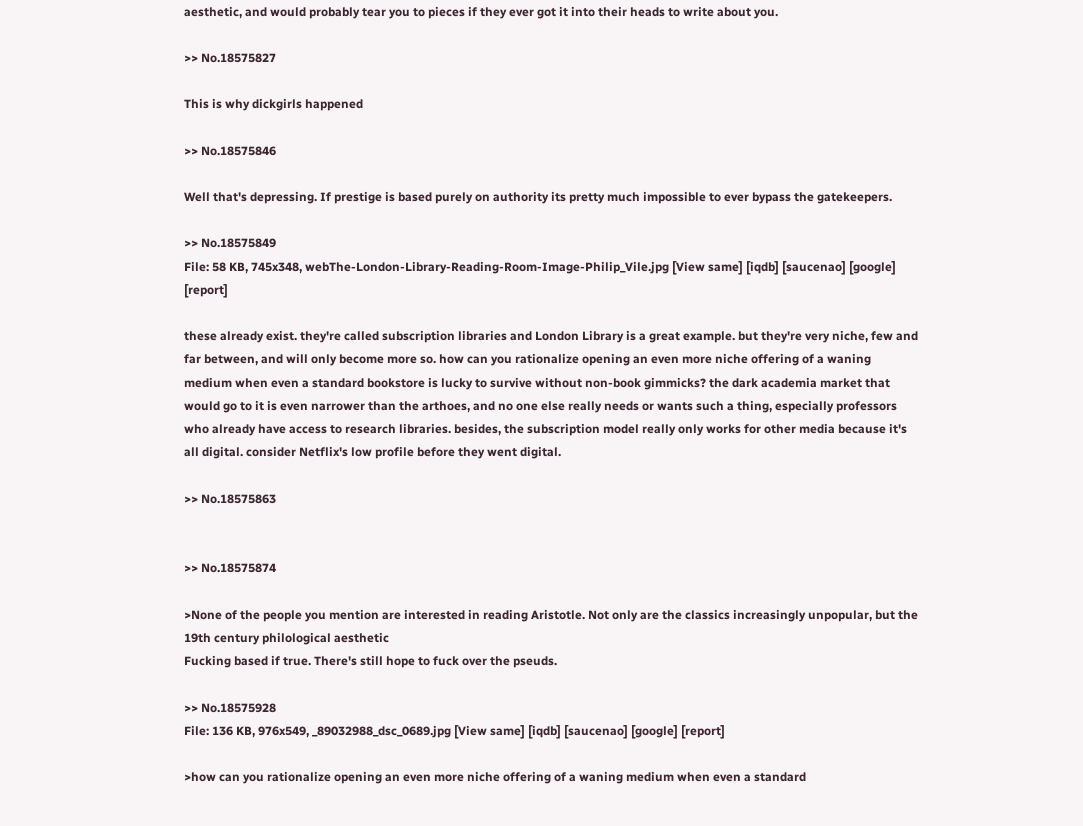aesthetic, and would probably tear you to pieces if they ever got it into their heads to write about you.

>> No.18575827

This is why dickgirls happened

>> No.18575846

Well that's depressing. If prestige is based purely on authority its pretty much impossible to ever bypass the gatekeepers.

>> No.18575849
File: 58 KB, 745x348, webThe-London-Library-Reading-Room-Image-Philip_Vile.jpg [View same] [iqdb] [saucenao] [google] [report]

these already exist. they're called subscription libraries and London Library is a great example. but they're very niche, few and far between, and will only become more so. how can you rationalize opening an even more niche offering of a waning medium when even a standard bookstore is lucky to survive without non-book gimmicks? the dark academia market that would go to it is even narrower than the arthoes, and no one else really needs or wants such a thing, especially professors who already have access to research libraries. besides, the subscription model really only works for other media because it's all digital. consider Netflix's low profile before they went digital.

>> No.18575863


>> No.18575874

>None of the people you mention are interested in reading Aristotle. Not only are the classics increasingly unpopular, but the 19th century philological aesthetic
Fucking based if true. There's still hope to fuck over the pseuds.

>> No.18575928
File: 136 KB, 976x549, _89032988_dsc_0689.jpg [View same] [iqdb] [saucenao] [google] [report]

>how can you rationalize opening an even more niche offering of a waning medium when even a standard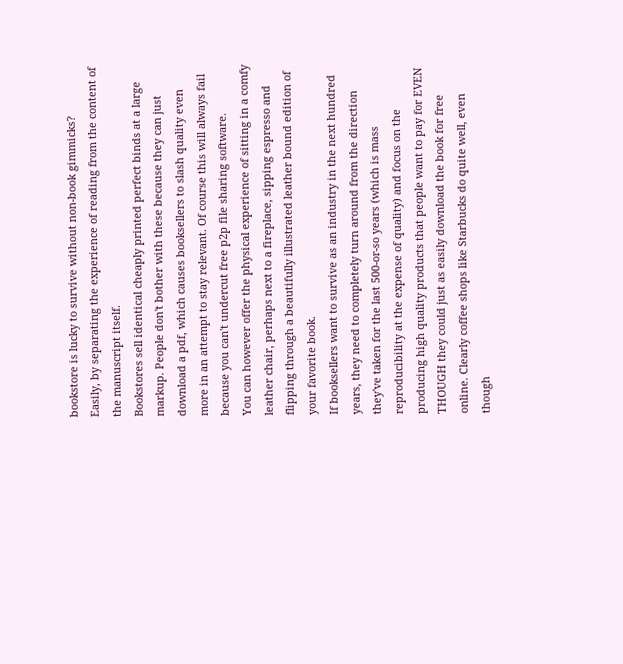bookstore is lucky to survive without non-book gimmicks?
Easily, by separating the experience of reading from the content of the manuscript itself.
Bookstores sell identical cheaply printed perfect binds at a large markup. People don't bother with these because they can just download a pdf, which causes booksellers to slash quality even more in an attempt to stay relevant. Of course this will always fail because you can't undercut free p2p file sharing software.
You can however offer the physical experience of sitting in a comfy leather chair, perhaps next to a fireplace, sipping espresso and flipping through a beautifully illustrated leather bound edition of your favorite book.
If booksellers want to survive as an industry in the next hundred years, they need to completely turn around from the direction they've taken for the last 500-or-so years (which is mass reproducibility at the expense of quality) and focus on the producing high quality products that people want to pay for EVEN THOUGH they could just as easily download the book for free online. Clearly coffee shops like Starbucks do quite well, even though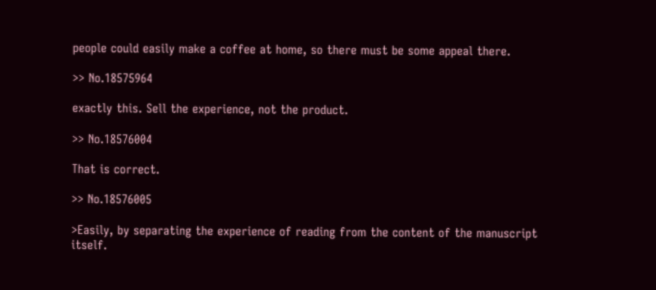people could easily make a coffee at home, so there must be some appeal there.

>> No.18575964

exactly this. Sell the experience, not the product.

>> No.18576004

That is correct.

>> No.18576005

>Easily, by separating the experience of reading from the content of the manuscript itself.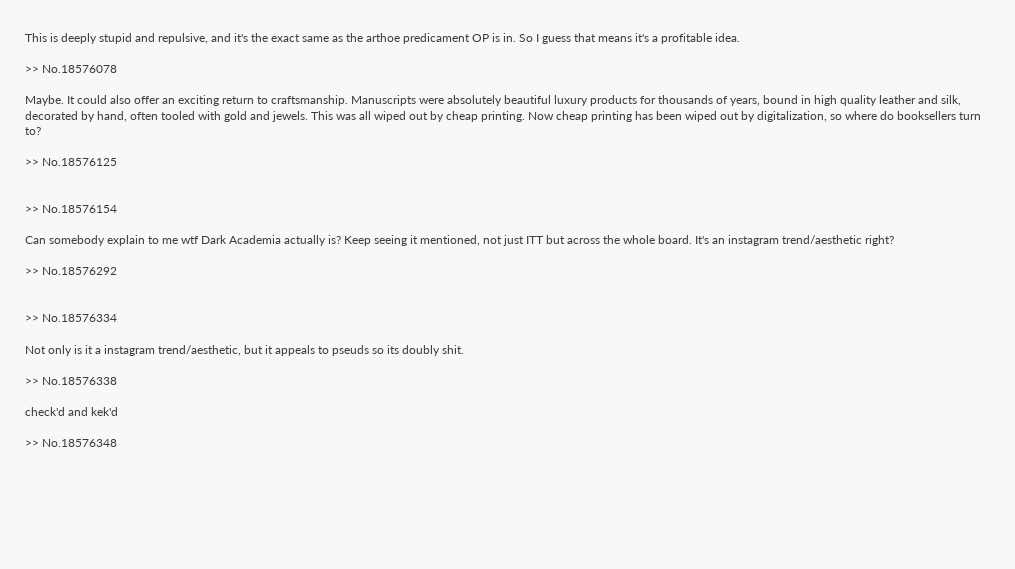This is deeply stupid and repulsive, and it's the exact same as the arthoe predicament OP is in. So I guess that means it's a profitable idea.

>> No.18576078

Maybe. It could also offer an exciting return to craftsmanship. Manuscripts were absolutely beautiful luxury products for thousands of years, bound in high quality leather and silk, decorated by hand, often tooled with gold and jewels. This was all wiped out by cheap printing. Now cheap printing has been wiped out by digitalization, so where do booksellers turn to?

>> No.18576125


>> No.18576154

Can somebody explain to me wtf Dark Academia actually is? Keep seeing it mentioned, not just ITT but across the whole board. It's an instagram trend/aesthetic right?

>> No.18576292


>> No.18576334

Not only is it a instagram trend/aesthetic, but it appeals to pseuds so its doubly shit.

>> No.18576338

check'd and kek'd

>> No.18576348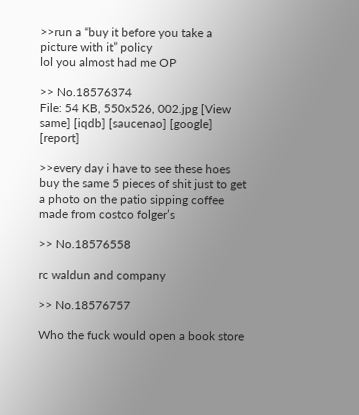>>run a “buy it before you take a picture with it” policy
lol you almost had me OP

>> No.18576374
File: 54 KB, 550x526, 002.jpg [View same] [iqdb] [saucenao] [google] [report]

>>every day i have to see these hoes buy the same 5 pieces of shit just to get a photo on the patio sipping coffee made from costco folger’s

>> No.18576558

rc waldun and company

>> No.18576757

Who the fuck would open a book store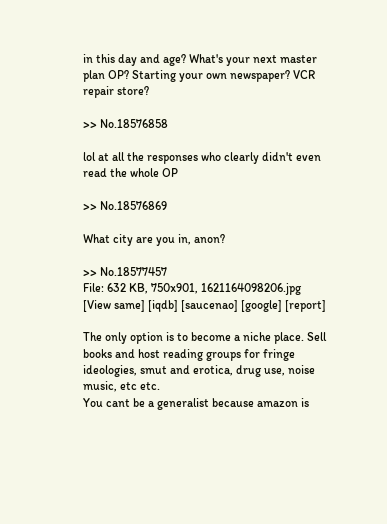in this day and age? What's your next master plan OP? Starting your own newspaper? VCR repair store?

>> No.18576858

lol at all the responses who clearly didn't even read the whole OP

>> No.18576869

What city are you in, anon?

>> No.18577457
File: 632 KB, 750x901, 1621164098206.jpg [View same] [iqdb] [saucenao] [google] [report]

The only option is to become a niche place. Sell books and host reading groups for fringe ideologies, smut and erotica, drug use, noise music, etc etc.
You cant be a generalist because amazon is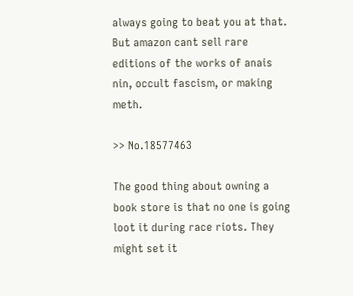always going to beat you at that. But amazon cant sell rare editions of the works of anais nin, occult fascism, or making meth.

>> No.18577463

The good thing about owning a book store is that no one is going loot it during race riots. They might set it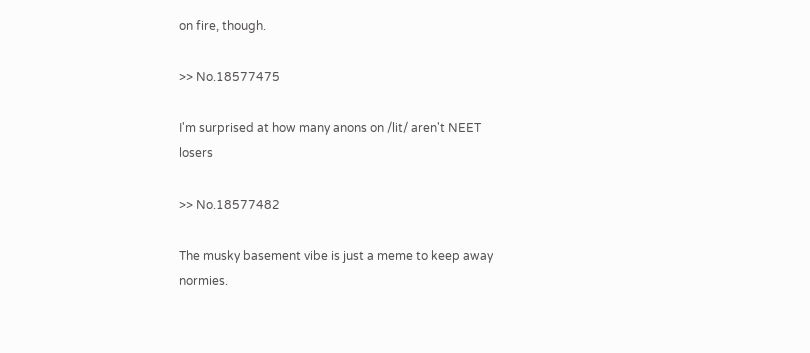on fire, though.

>> No.18577475

I'm surprised at how many anons on /lit/ aren't NEET losers

>> No.18577482

The musky basement vibe is just a meme to keep away normies.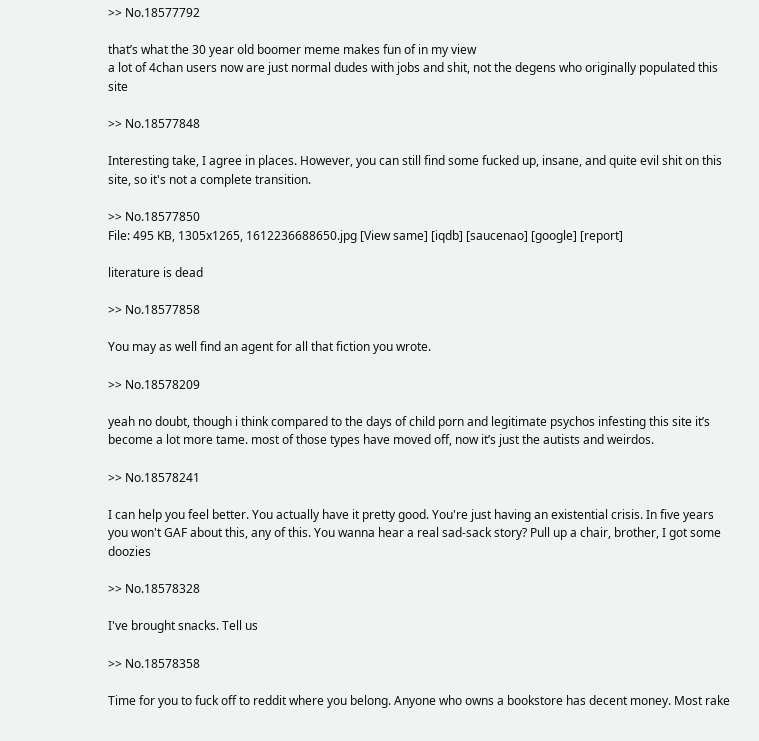>> No.18577792

that’s what the 30 year old boomer meme makes fun of in my view
a lot of 4chan users now are just normal dudes with jobs and shit, not the degens who originally populated this site

>> No.18577848

Interesting take, I agree in places. However, you can still find some fucked up, insane, and quite evil shit on this site, so it's not a complete transition.

>> No.18577850
File: 495 KB, 1305x1265, 1612236688650.jpg [View same] [iqdb] [saucenao] [google] [report]

literature is dead

>> No.18577858

You may as well find an agent for all that fiction you wrote.

>> No.18578209

yeah no doubt, though i think compared to the days of child porn and legitimate psychos infesting this site it’s become a lot more tame. most of those types have moved off, now it’s just the autists and weirdos.

>> No.18578241

I can help you feel better. You actually have it pretty good. You're just having an existential crisis. In five years you won't GAF about this, any of this. You wanna hear a real sad-sack story? Pull up a chair, brother, I got some doozies

>> No.18578328

I've brought snacks. Tell us

>> No.18578358

Time for you to fuck off to reddit where you belong. Anyone who owns a bookstore has decent money. Most rake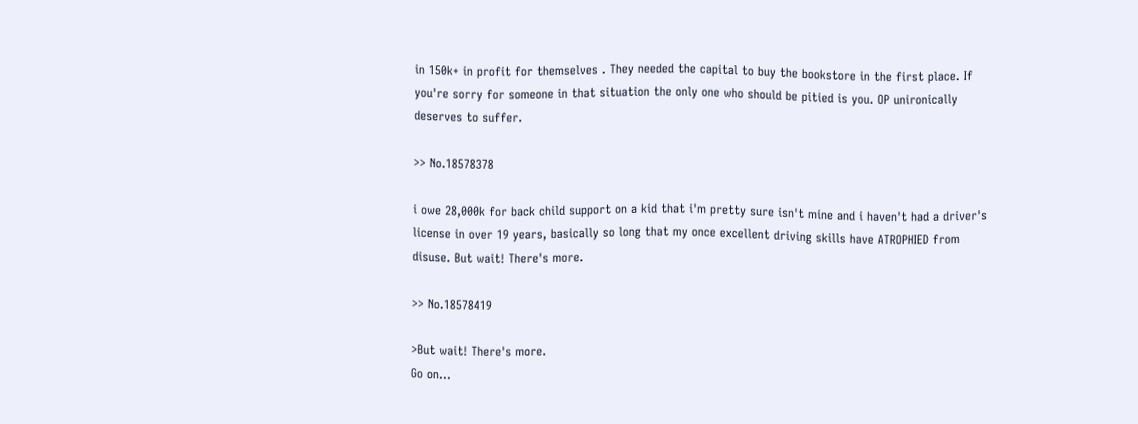in 150k+ in profit for themselves . They needed the capital to buy the bookstore in the first place. If you're sorry for someone in that situation the only one who should be pitied is you. OP unironically deserves to suffer.

>> No.18578378

i owe 28,000k for back child support on a kid that i'm pretty sure isn't mine and i haven't had a driver's license in over 19 years, basically so long that my once excellent driving skills have ATROPHIED from disuse. But wait! There's more.

>> No.18578419

>But wait! There's more.
Go on...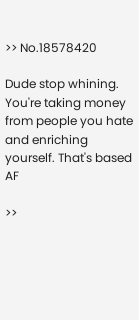>> No.18578420

Dude stop whining. You're taking money from people you hate and enriching yourself. That's based AF

>>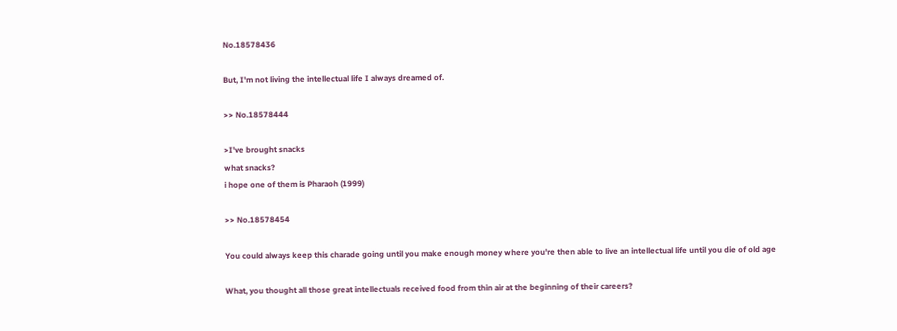No.18578436

But, I'm not living the intellectual life I always dreamed of.

>> No.18578444

>I've brought snacks
what snacks?
i hope one of them is Pharaoh (1999)

>> No.18578454

You could always keep this charade going until you make enough money where you're then able to live an intellectual life until you die of old age

What, you thought all those great intellectuals received food from thin air at the beginning of their careers?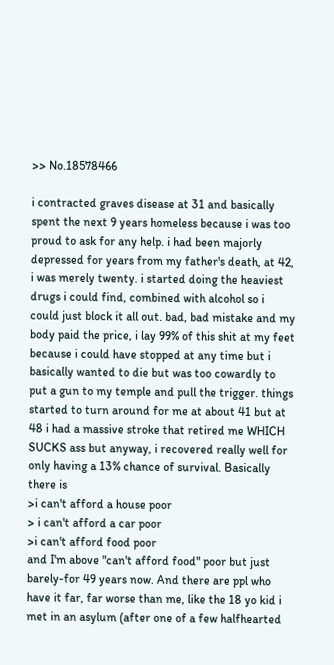>> No.18578466

i contracted graves disease at 31 and basically spent the next 9 years homeless because i was too proud to ask for any help. i had been majorly depressed for years from my father's death, at 42, i was merely twenty. i started doing the heaviest drugs i could find, combined with alcohol so i could just block it all out. bad, bad mistake and my body paid the price, i lay 99% of this shit at my feet because i could have stopped at any time but i basically wanted to die but was too cowardly to put a gun to my temple and pull the trigger. things started to turn around for me at about 41 but at 48 i had a massive stroke that retired me WHICH SUCKS ass but anyway, i recovered really well for only having a 13% chance of survival. Basically there is
>i can't afford a house poor
> i can't afford a car poor
>i can't afford food poor
and I'm above "can't afford food" poor but just barely-for 49 years now. And there are ppl who have it far, far worse than me, like the 18 yo kid i met in an asylum (after one of a few halfhearted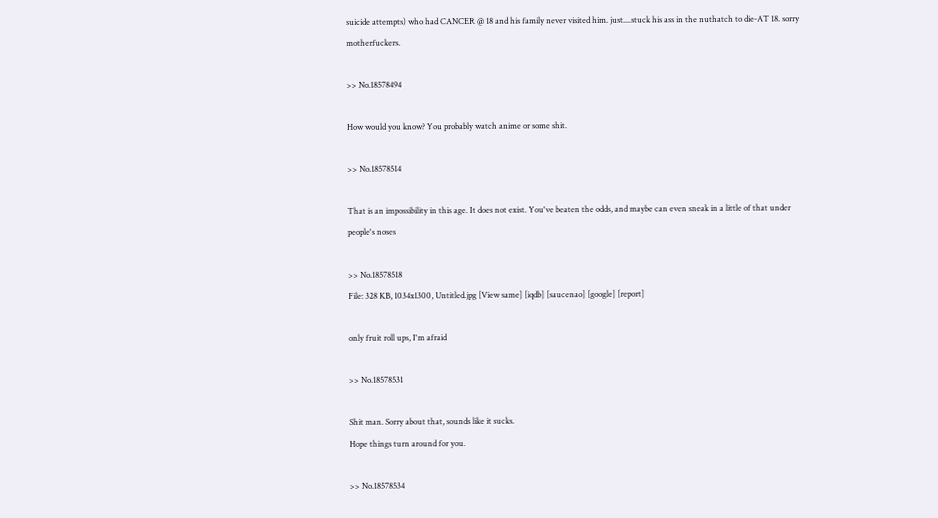suicide attempts) who had CANCER @ 18 and his family never visited him. just....stuck his ass in the nuthatch to die-AT 18. sorry motherfuckers.

>> No.18578494

How would you know? You probably watch anime or some shit.

>> No.18578514

That is an impossibility in this age. It does not exist. You've beaten the odds, and maybe can even sneak in a little of that under people's noses

>> No.18578518
File: 328 KB, 1034x1300, Untitled.jpg [View same] [iqdb] [saucenao] [google] [report]

only fruit roll ups, I'm afraid

>> No.18578531

Shit man. Sorry about that, sounds like it sucks.
Hope things turn around for you.

>> No.18578534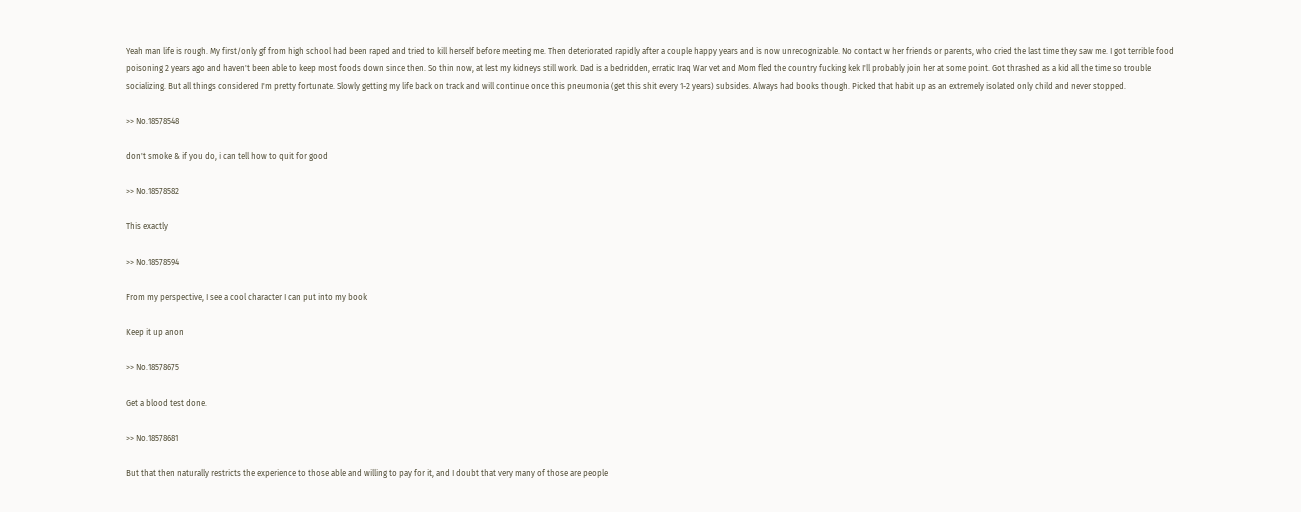Yeah man life is rough. My first/only gf from high school had been raped and tried to kill herself before meeting me. Then deteriorated rapidly after a couple happy years and is now unrecognizable. No contact w her friends or parents, who cried the last time they saw me. I got terrible food poisoning 2 years ago and haven't been able to keep most foods down since then. So thin now, at lest my kidneys still work. Dad is a bedridden, erratic Iraq War vet and Mom fled the country fucking kek I'll probably join her at some point. Got thrashed as a kid all the time so trouble socializing. But all things considered I'm pretty fortunate. Slowly getting my life back on track and will continue once this pneumonia (get this shit every 1-2 years) subsides. Always had books though. Picked that habit up as an extremely isolated only child and never stopped.

>> No.18578548

don't smoke & if you do, i can tell how to quit for good

>> No.18578582

This exactly

>> No.18578594

From my perspective, I see a cool character I can put into my book

Keep it up anon

>> No.18578675

Get a blood test done.

>> No.18578681

But that then naturally restricts the experience to those able and willing to pay for it, and I doubt that very many of those are people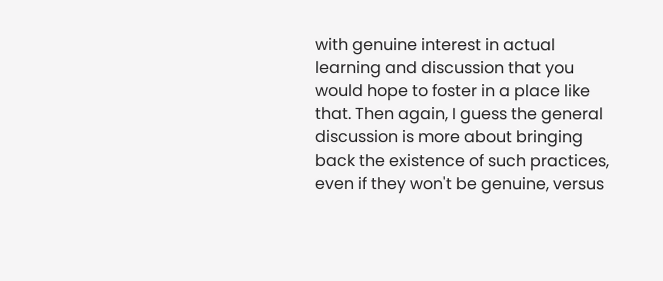with genuine interest in actual learning and discussion that you would hope to foster in a place like that. Then again, I guess the general discussion is more about bringing back the existence of such practices, even if they won't be genuine, versus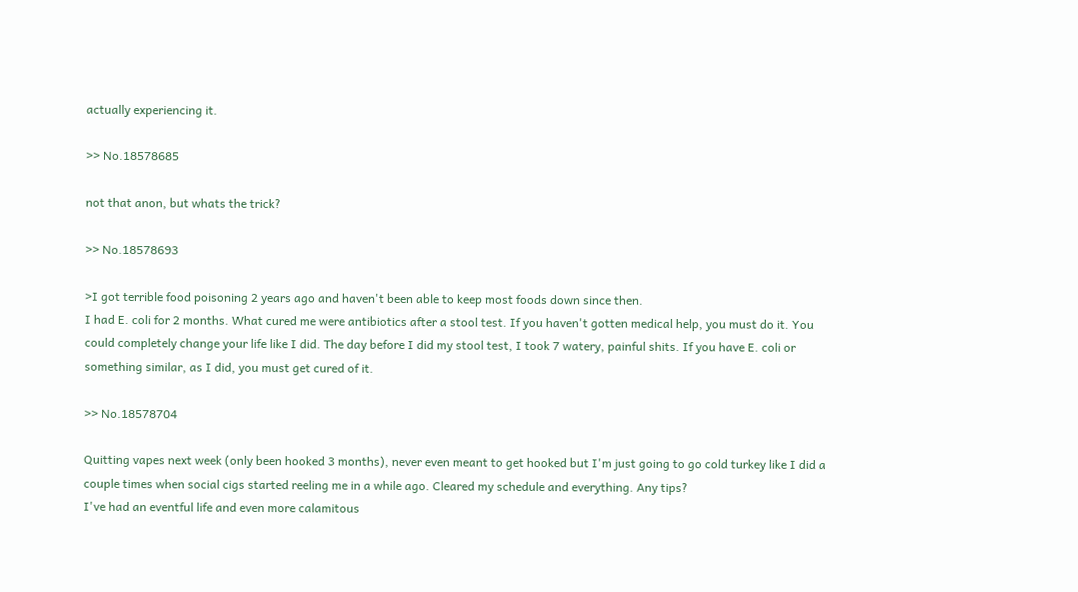actually experiencing it.

>> No.18578685

not that anon, but whats the trick?

>> No.18578693

>I got terrible food poisoning 2 years ago and haven't been able to keep most foods down since then.
I had E. coli for 2 months. What cured me were antibiotics after a stool test. If you haven't gotten medical help, you must do it. You could completely change your life like I did. The day before I did my stool test, I took 7 watery, painful shits. If you have E. coli or something similar, as I did, you must get cured of it.

>> No.18578704

Quitting vapes next week (only been hooked 3 months), never even meant to get hooked but I'm just going to go cold turkey like I did a couple times when social cigs started reeling me in a while ago. Cleared my schedule and everything. Any tips?
I've had an eventful life and even more calamitous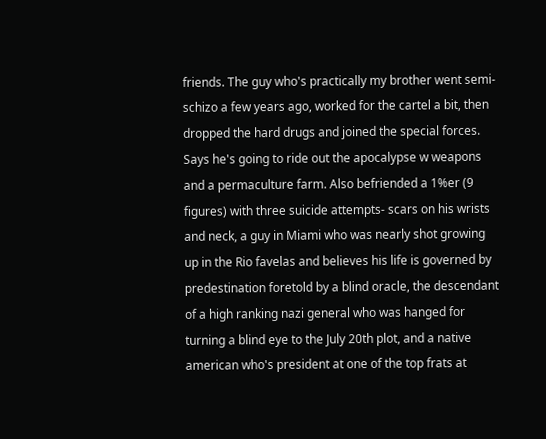friends. The guy who's practically my brother went semi-schizo a few years ago, worked for the cartel a bit, then dropped the hard drugs and joined the special forces. Says he's going to ride out the apocalypse w weapons and a permaculture farm. Also befriended a 1%er (9 figures) with three suicide attempts- scars on his wrists and neck, a guy in Miami who was nearly shot growing up in the Rio favelas and believes his life is governed by predestination foretold by a blind oracle, the descendant of a high ranking nazi general who was hanged for turning a blind eye to the July 20th plot, and a native american who's president at one of the top frats at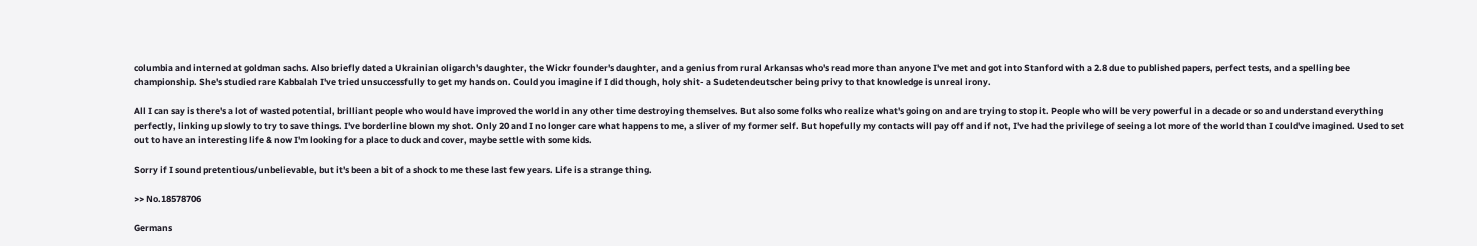columbia and interned at goldman sachs. Also briefly dated a Ukrainian oligarch's daughter, the Wickr founder's daughter, and a genius from rural Arkansas who's read more than anyone I've met and got into Stanford with a 2.8 due to published papers, perfect tests, and a spelling bee championship. She's studied rare Kabbalah I've tried unsuccessfully to get my hands on. Could you imagine if I did though, holy shit- a Sudetendeutscher being privy to that knowledge is unreal irony.

All I can say is there's a lot of wasted potential, brilliant people who would have improved the world in any other time destroying themselves. But also some folks who realize what's going on and are trying to stop it. People who will be very powerful in a decade or so and understand everything perfectly, linking up slowly to try to save things. I've borderline blown my shot. Only 20 and I no longer care what happens to me, a sliver of my former self. But hopefully my contacts will pay off and if not, I've had the privilege of seeing a lot more of the world than I could've imagined. Used to set out to have an interesting life & now I'm looking for a place to duck and cover, maybe settle with some kids.

Sorry if I sound pretentious/unbelievable, but it's been a bit of a shock to me these last few years. Life is a strange thing.

>> No.18578706

Germans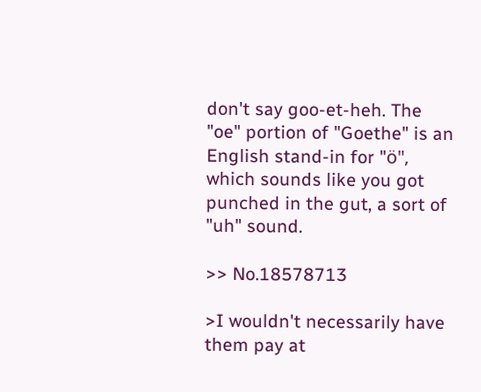don't say goo-et-heh. The "oe" portion of "Goethe" is an English stand-in for "ö", which sounds like you got punched in the gut, a sort of "uh" sound.

>> No.18578713

>I wouldn't necessarily have them pay at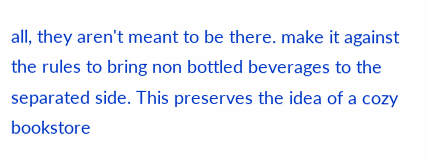all, they aren't meant to be there. make it against the rules to bring non bottled beverages to the separated side. This preserves the idea of a cozy bookstore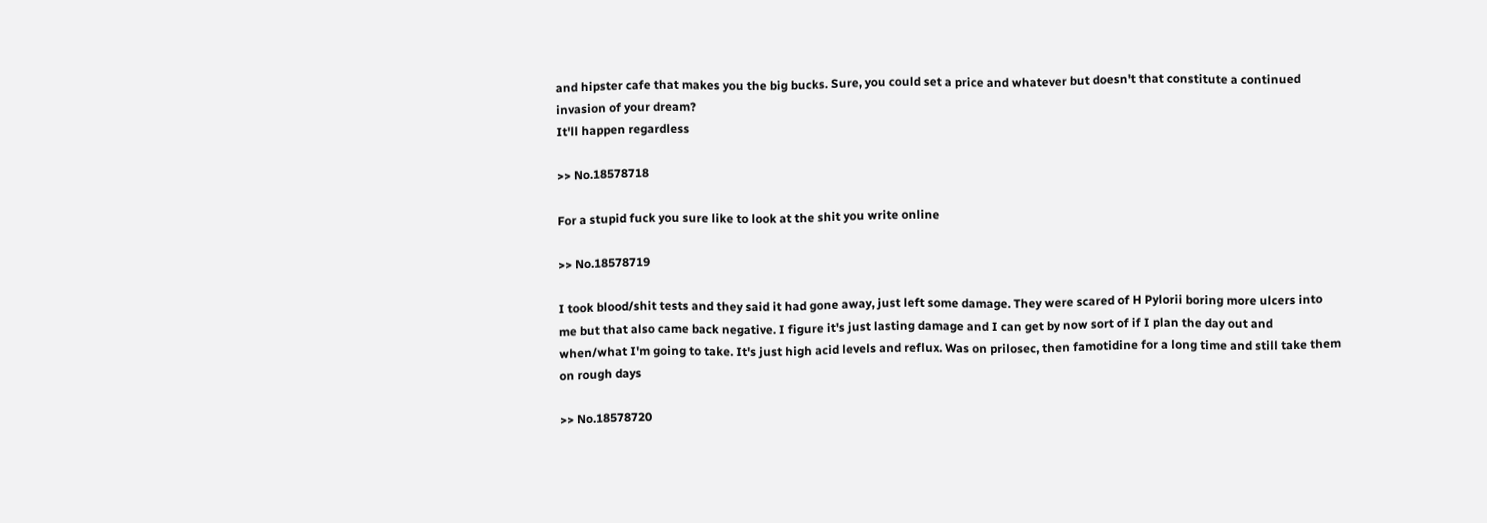and hipster cafe that makes you the big bucks. Sure, you could set a price and whatever but doesn't that constitute a continued invasion of your dream?
It'll happen regardless

>> No.18578718

For a stupid fuck you sure like to look at the shit you write online

>> No.18578719

I took blood/shit tests and they said it had gone away, just left some damage. They were scared of H Pylorii boring more ulcers into me but that also came back negative. I figure it's just lasting damage and I can get by now sort of if I plan the day out and when/what I'm going to take. It's just high acid levels and reflux. Was on prilosec, then famotidine for a long time and still take them on rough days

>> No.18578720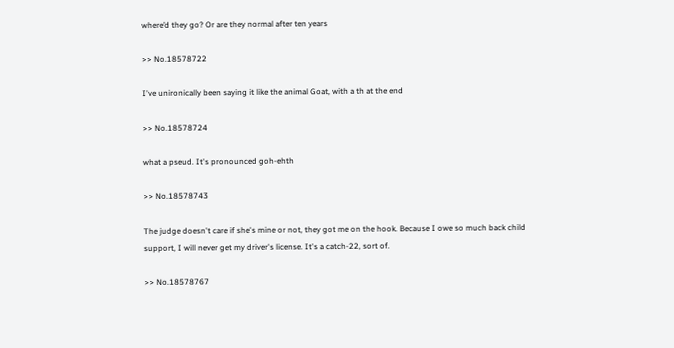where’d they go? Or are they normal after ten years

>> No.18578722

I've unironically been saying it like the animal Goat, with a th at the end

>> No.18578724

what a pseud. It's pronounced goh-ehth

>> No.18578743

The judge doesn't care if she's mine or not, they got me on the hook. Because I owe so much back child support, I will never get my driver's license. It's a catch-22, sort of.

>> No.18578767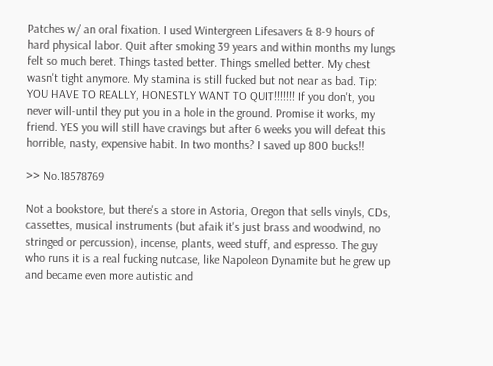Patches w/ an oral fixation. I used Wintergreen Lifesavers & 8-9 hours of hard physical labor. Quit after smoking 39 years and within months my lungs felt so much beret. Things tasted better. Things smelled better. My chest wasn't tight anymore. My stamina is still fucked but not near as bad. Tip: YOU HAVE TO REALLY, HONESTLY WANT TO QUIT!!!!!!! If you don't, you never will-until they put you in a hole in the ground. Promise it works, my friend. YES you will still have cravings but after 6 weeks you will defeat this horrible, nasty, expensive habit. In two months? I saved up 800 bucks!!

>> No.18578769

Not a bookstore, but there's a store in Astoria, Oregon that sells vinyls, CDs, cassettes, musical instruments (but afaik it's just brass and woodwind, no stringed or percussion), incense, plants, weed stuff, and espresso. The guy who runs it is a real fucking nutcase, like Napoleon Dynamite but he grew up and became even more autistic and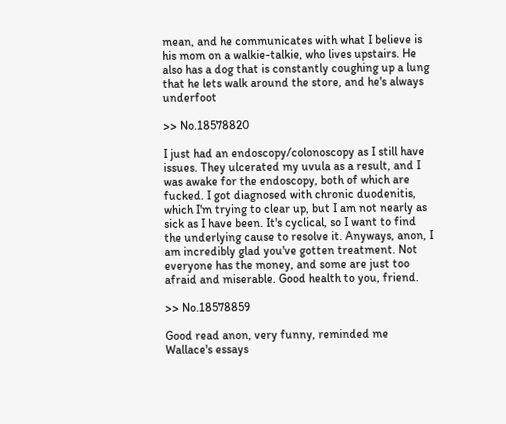mean, and he communicates with what I believe is his mom on a walkie-talkie, who lives upstairs. He also has a dog that is constantly coughing up a lung that he lets walk around the store, and he's always underfoot

>> No.18578820

I just had an endoscopy/colonoscopy as I still have issues. They ulcerated my uvula as a result, and I was awake for the endoscopy, both of which are fucked. I got diagnosed with chronic duodenitis, which I'm trying to clear up, but I am not nearly as sick as I have been. It's cyclical, so I want to find the underlying cause to resolve it. Anyways, anon, I am incredibly glad you've gotten treatment. Not everyone has the money, and some are just too afraid and miserable. Good health to you, friend.

>> No.18578859

Good read anon, very funny, reminded me Wallace's essays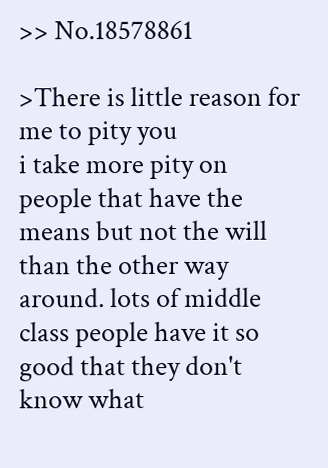>> No.18578861

>There is little reason for me to pity you
i take more pity on people that have the means but not the will than the other way around. lots of middle class people have it so good that they don't know what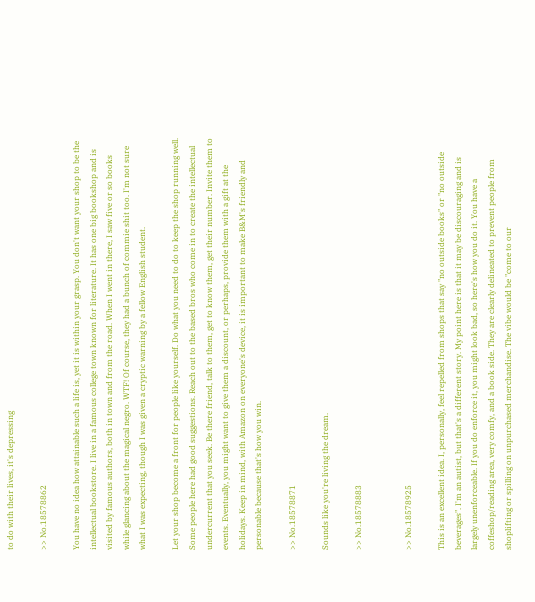to do with their lives, it's depressing

>> No.18578862

You have no idea how attainable such a life is, yet it is within your grasp. You don't want your shop to be the intellectual bookstore. I live in a famous college town known for literature. It has one big bookshop and is visited by famous authors, both in town and from the road. When I went in there, I saw five or so books while glancing about the magical negro. WTF! Of course, they had a bunch of commie shit too. I'm not sure what I was expecting, though I was given a cryptic warning by a fellow English student.

Let your shop become a front for people like yourself. Do what you need to do to keep the shop running well. Some people here had good suggestions. Reach out to the based bros who come in to create the intellectual undercurrent that you seek. Be there friend, talk to them, get to know them, get their number. Invite them to events. Eventually, you might want to give them a discount, or perhaps, provide them with a gift at the holidays. Keep in mind, with Amazon on everyone's device, it is important to make B&M's friendly and personable because that's how you win.

>> No.18578871

Sounds like you're living the dream.

>> No.18578883


>> No.18578925

This is an excellent idea. I, personally, feel repelled from shops that say "no outside books" or "no outside beverages". I'm an autist, but that's a different story. My point here is that it may be discouraging and is largely unenforceable. If you do enforce it, you might look bad, so here's how you do it. You have a coffeshop/reading area, very comfy, and a book side. They are clearly delineated to prevent people from shoplifting or spilling on unpurchased merchandise. The vibe would be "come to our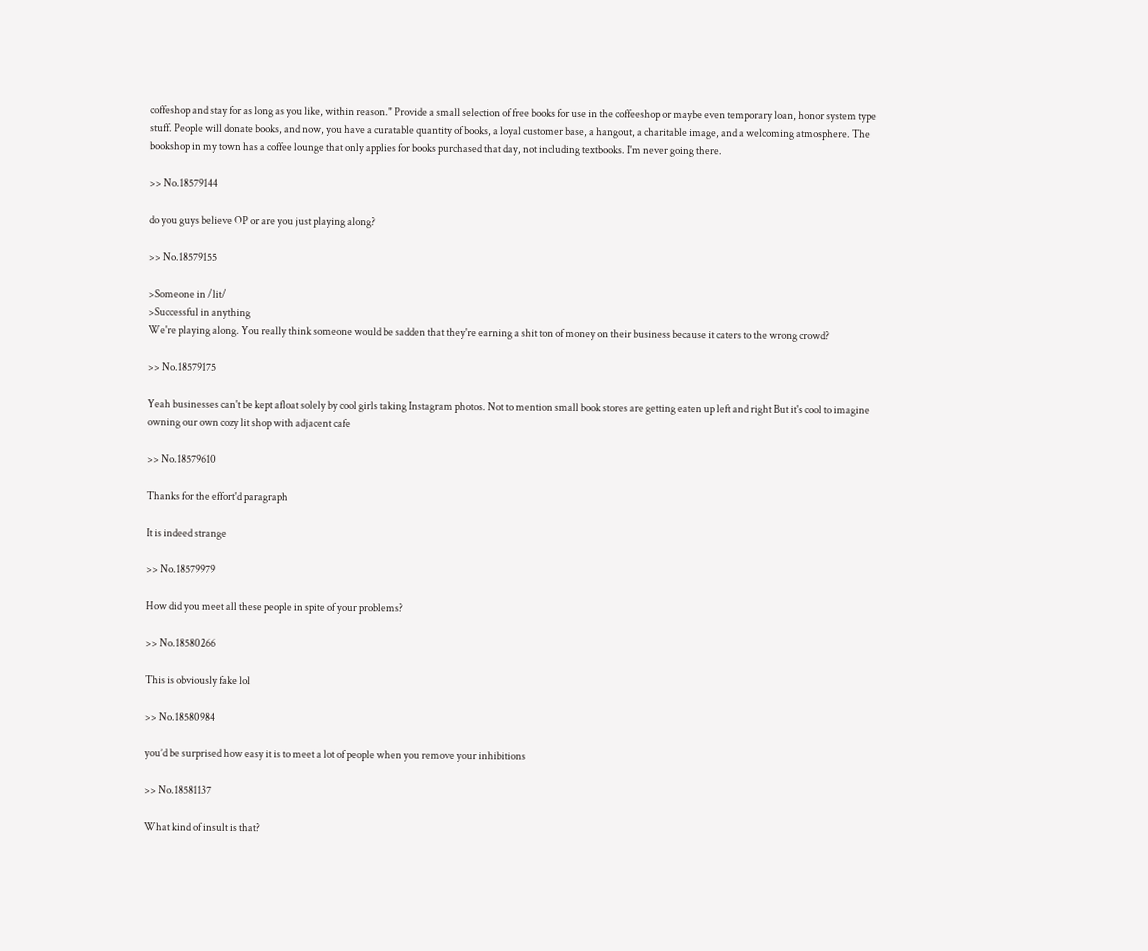coffeshop and stay for as long as you like, within reason." Provide a small selection of free books for use in the coffeeshop or maybe even temporary loan, honor system type stuff. People will donate books, and now, you have a curatable quantity of books, a loyal customer base, a hangout, a charitable image, and a welcoming atmosphere. The bookshop in my town has a coffee lounge that only applies for books purchased that day, not including textbooks. I'm never going there.

>> No.18579144

do you guys believe OP or are you just playing along?

>> No.18579155

>Someone in /lit/
>Successful in anything
We're playing along. You really think someone would be sadden that they're earning a shit ton of money on their business because it caters to the wrong crowd?

>> No.18579175

Yeah businesses can't be kept afloat solely by cool girls taking Instagram photos. Not to mention small book stores are getting eaten up left and right But it's cool to imagine owning our own cozy lit shop with adjacent cafe

>> No.18579610

Thanks for the effort'd paragraph

It is indeed strange

>> No.18579979

How did you meet all these people in spite of your problems?

>> No.18580266

This is obviously fake lol

>> No.18580984

you’d be surprised how easy it is to meet a lot of people when you remove your inhibitions

>> No.18581137

What kind of insult is that?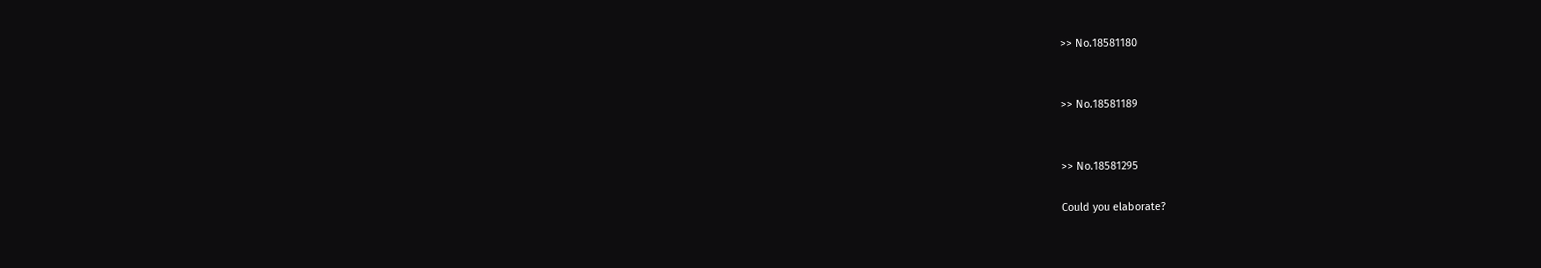>> No.18581180


>> No.18581189


>> No.18581295

Could you elaborate?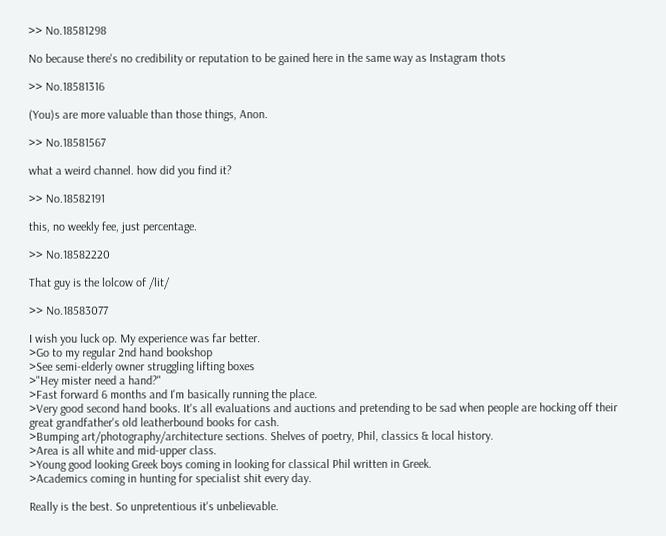>> No.18581298

No because there's no credibility or reputation to be gained here in the same way as Instagram thots

>> No.18581316

(You)s are more valuable than those things, Anon.

>> No.18581567

what a weird channel. how did you find it?

>> No.18582191

this, no weekly fee, just percentage.

>> No.18582220

That guy is the lolcow of /lit/

>> No.18583077

I wish you luck op. My experience was far better.
>Go to my regular 2nd hand bookshop
>See semi-elderly owner struggling lifting boxes
>"Hey mister need a hand?"
>Fast forward 6 months and I'm basically running the place.
>Very good second hand books. It's all evaluations and auctions and pretending to be sad when people are hocking off their great grandfather's old leatherbound books for cash.
>Bumping art/photography/architecture sections. Shelves of poetry, Phil, classics & local history.
>Area is all white and mid-upper class.
>Young good looking Greek boys coming in looking for classical Phil written in Greek.
>Academics coming in hunting for specialist shit every day.

Really is the best. So unpretentious it's unbelievable.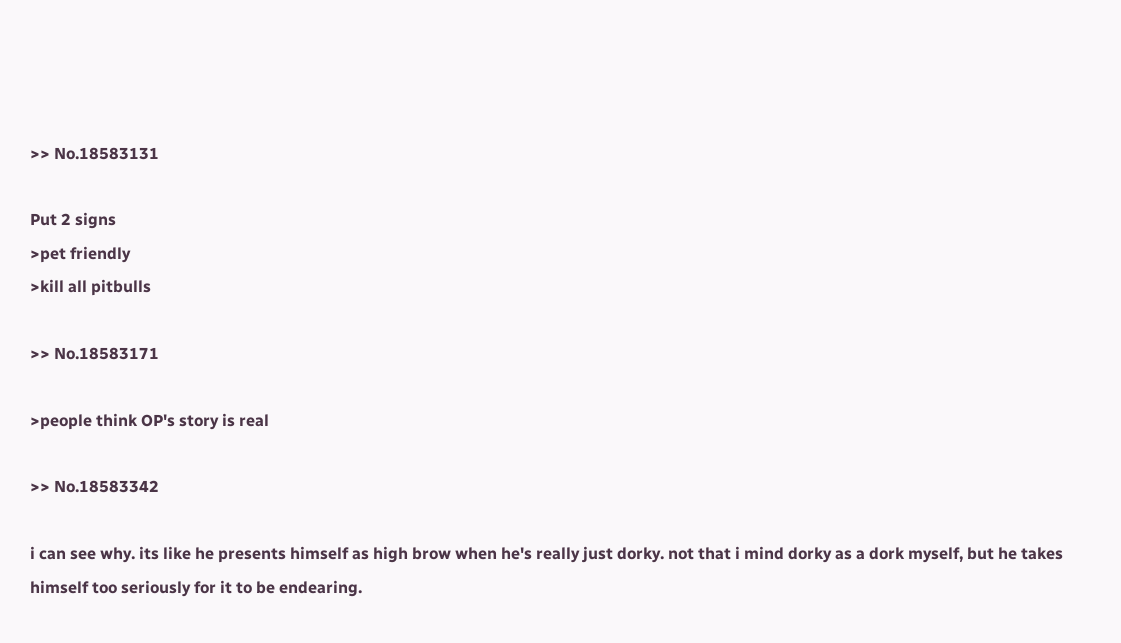>> No.18583131

Put 2 signs
>pet friendly
>kill all pitbulls

>> No.18583171

>people think OP's story is real

>> No.18583342

i can see why. its like he presents himself as high brow when he's really just dorky. not that i mind dorky as a dork myself, but he takes himself too seriously for it to be endearing.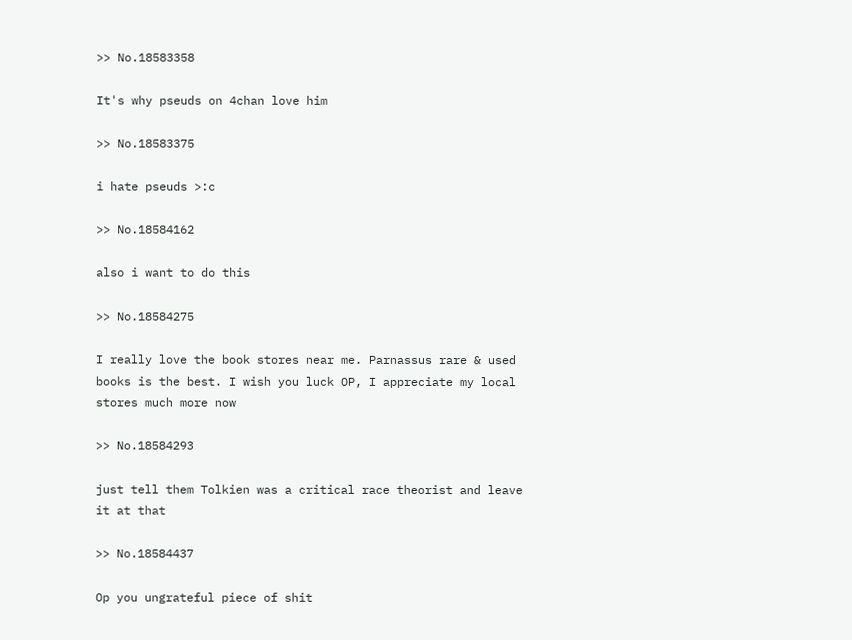>> No.18583358

It's why pseuds on 4chan love him

>> No.18583375

i hate pseuds >:c

>> No.18584162

also i want to do this

>> No.18584275

I really love the book stores near me. Parnassus rare & used books is the best. I wish you luck OP, I appreciate my local stores much more now

>> No.18584293

just tell them Tolkien was a critical race theorist and leave it at that

>> No.18584437

Op you ungrateful piece of shit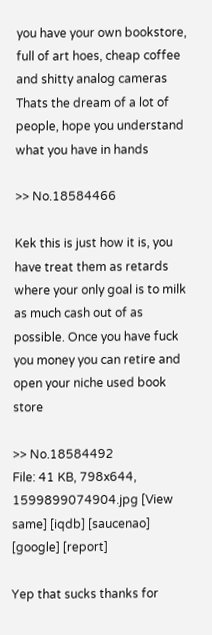you have your own bookstore, full of art hoes, cheap coffee and shitty analog cameras
Thats the dream of a lot of people, hope you understand what you have in hands

>> No.18584466

Kek this is just how it is, you have treat them as retards where your only goal is to milk as much cash out of as possible. Once you have fuck you money you can retire and open your niche used book store

>> No.18584492
File: 41 KB, 798x644, 1599899074904.jpg [View same] [iqdb] [saucenao] [google] [report]

Yep that sucks thanks for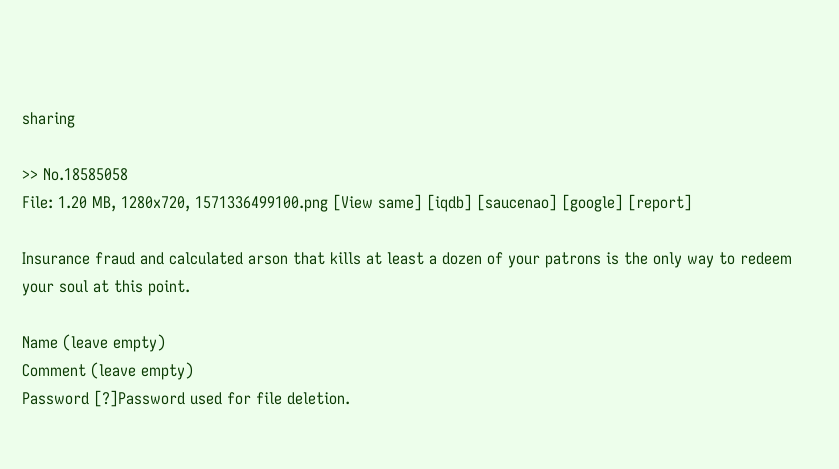sharing

>> No.18585058
File: 1.20 MB, 1280x720, 1571336499100.png [View same] [iqdb] [saucenao] [google] [report]

Insurance fraud and calculated arson that kills at least a dozen of your patrons is the only way to redeem your soul at this point.

Name (leave empty)
Comment (leave empty)
Password [?]Password used for file deletion.